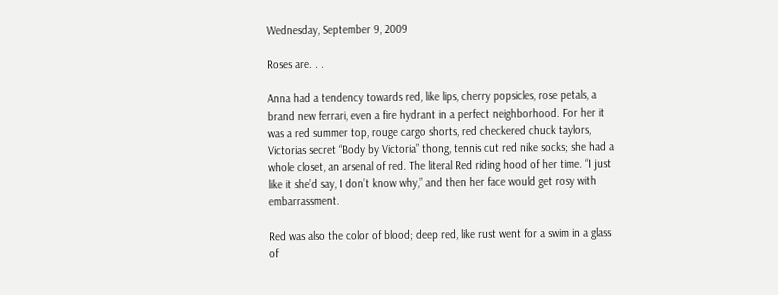Wednesday, September 9, 2009

Roses are. . .

Anna had a tendency towards red, like lips, cherry popsicles, rose petals, a brand new ferrari, even a fire hydrant in a perfect neighborhood. For her it was a red summer top, rouge cargo shorts, red checkered chuck taylors, Victorias secret “Body by Victoria” thong, tennis cut red nike socks; she had a whole closet, an arsenal of red. The literal Red riding hood of her time. “I just like it she’d say, I don’t know why,” and then her face would get rosy with embarrassment.

Red was also the color of blood; deep red, like rust went for a swim in a glass of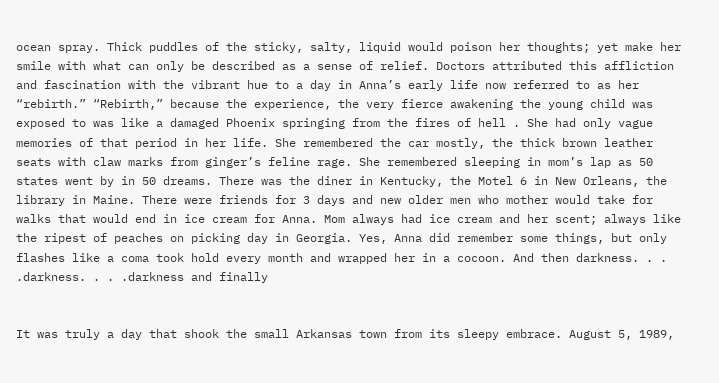ocean spray. Thick puddles of the sticky, salty, liquid would poison her thoughts; yet make her smile with what can only be described as a sense of relief. Doctors attributed this affliction and fascination with the vibrant hue to a day in Anna’s early life now referred to as her “rebirth.” “Rebirth,” because the experience, the very fierce awakening the young child was exposed to was like a damaged Phoenix springing from the fires of hell . She had only vague memories of that period in her life. She remembered the car mostly, the thick brown leather seats with claw marks from ginger’s feline rage. She remembered sleeping in mom’s lap as 50 states went by in 50 dreams. There was the diner in Kentucky, the Motel 6 in New Orleans, the library in Maine. There were friends for 3 days and new older men who mother would take for walks that would end in ice cream for Anna. Mom always had ice cream and her scent; always like the ripest of peaches on picking day in Georgia. Yes, Anna did remember some things, but only flashes like a coma took hold every month and wrapped her in a cocoon. And then darkness. . . .darkness. . . .darkness and finally


It was truly a day that shook the small Arkansas town from its sleepy embrace. August 5, 1989,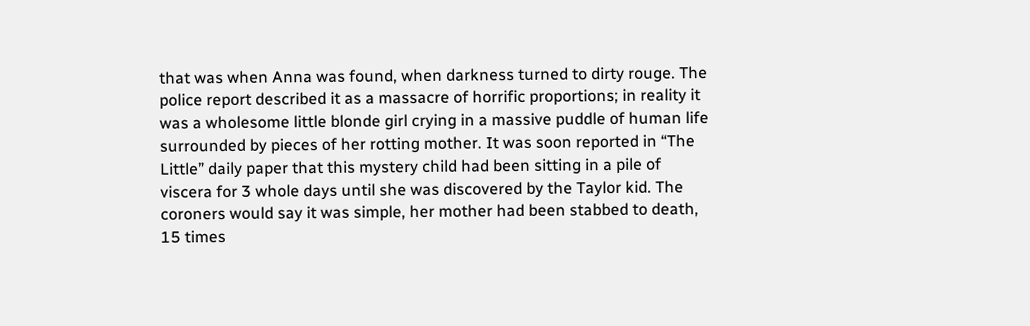that was when Anna was found, when darkness turned to dirty rouge. The police report described it as a massacre of horrific proportions; in reality it was a wholesome little blonde girl crying in a massive puddle of human life surrounded by pieces of her rotting mother. It was soon reported in “The Little” daily paper that this mystery child had been sitting in a pile of viscera for 3 whole days until she was discovered by the Taylor kid. The coroners would say it was simple, her mother had been stabbed to death, 15 times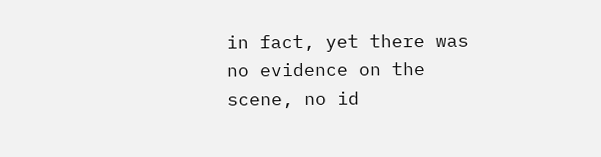in fact, yet there was no evidence on the scene, no id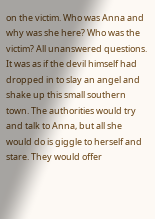on the victim. Who was Anna and why was she here? Who was the victim? All unanswered questions. It was as if the devil himself had dropped in to slay an angel and shake up this small southern town. The authorities would try and talk to Anna, but all she would do is giggle to herself and stare. They would offer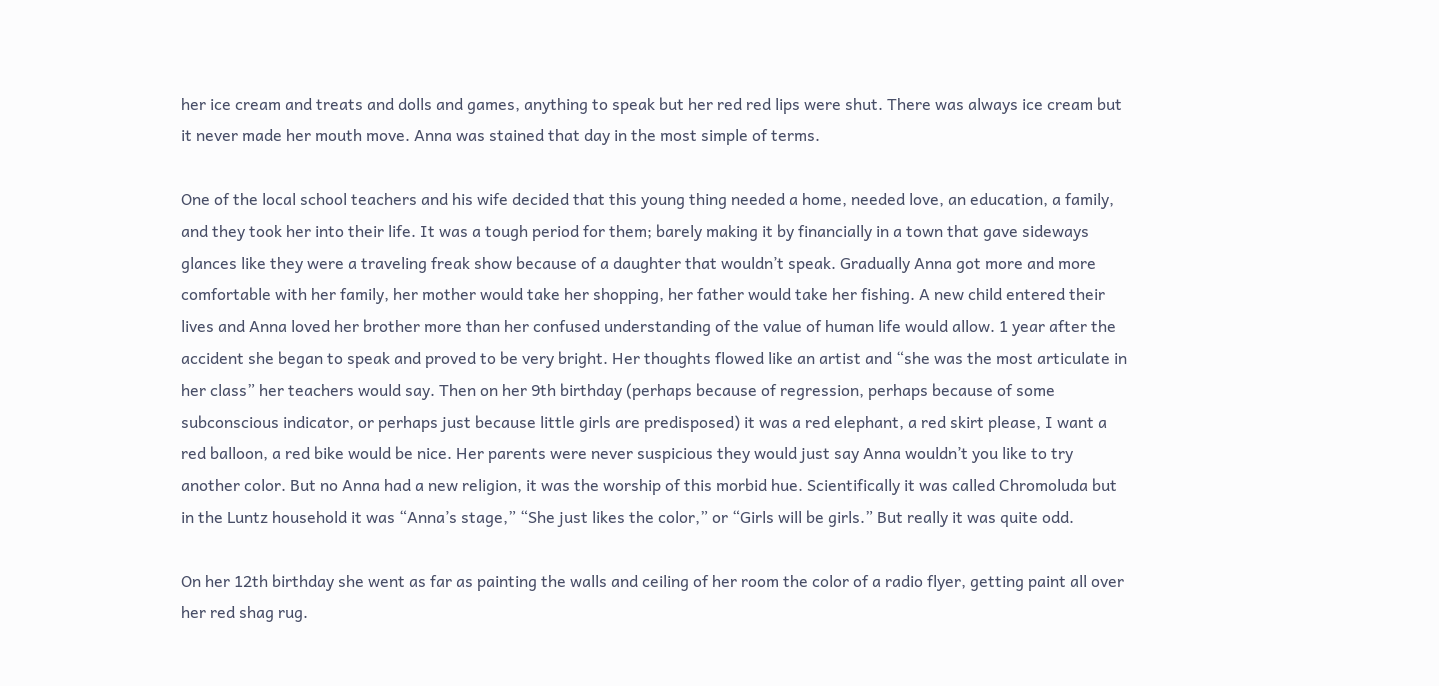her ice cream and treats and dolls and games, anything to speak but her red red lips were shut. There was always ice cream but it never made her mouth move. Anna was stained that day in the most simple of terms.

One of the local school teachers and his wife decided that this young thing needed a home, needed love, an education, a family, and they took her into their life. It was a tough period for them; barely making it by financially in a town that gave sideways glances like they were a traveling freak show because of a daughter that wouldn’t speak. Gradually Anna got more and more comfortable with her family, her mother would take her shopping, her father would take her fishing. A new child entered their lives and Anna loved her brother more than her confused understanding of the value of human life would allow. 1 year after the accident she began to speak and proved to be very bright. Her thoughts flowed like an artist and “she was the most articulate in her class” her teachers would say. Then on her 9th birthday (perhaps because of regression, perhaps because of some subconscious indicator, or perhaps just because little girls are predisposed) it was a red elephant, a red skirt please, I want a red balloon, a red bike would be nice. Her parents were never suspicious they would just say Anna wouldn’t you like to try another color. But no Anna had a new religion, it was the worship of this morbid hue. Scientifically it was called Chromoluda but in the Luntz household it was “Anna’s stage,” “She just likes the color,” or “Girls will be girls.” But really it was quite odd.

On her 12th birthday she went as far as painting the walls and ceiling of her room the color of a radio flyer, getting paint all over her red shag rug.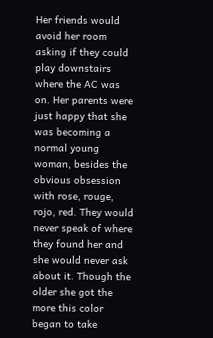Her friends would avoid her room asking if they could play downstairs where the AC was on. Her parents were just happy that she was becoming a normal young woman, besides the obvious obsession with rose, rouge, rojo, red. They would never speak of where they found her and she would never ask about it. Though the older she got the more this color began to take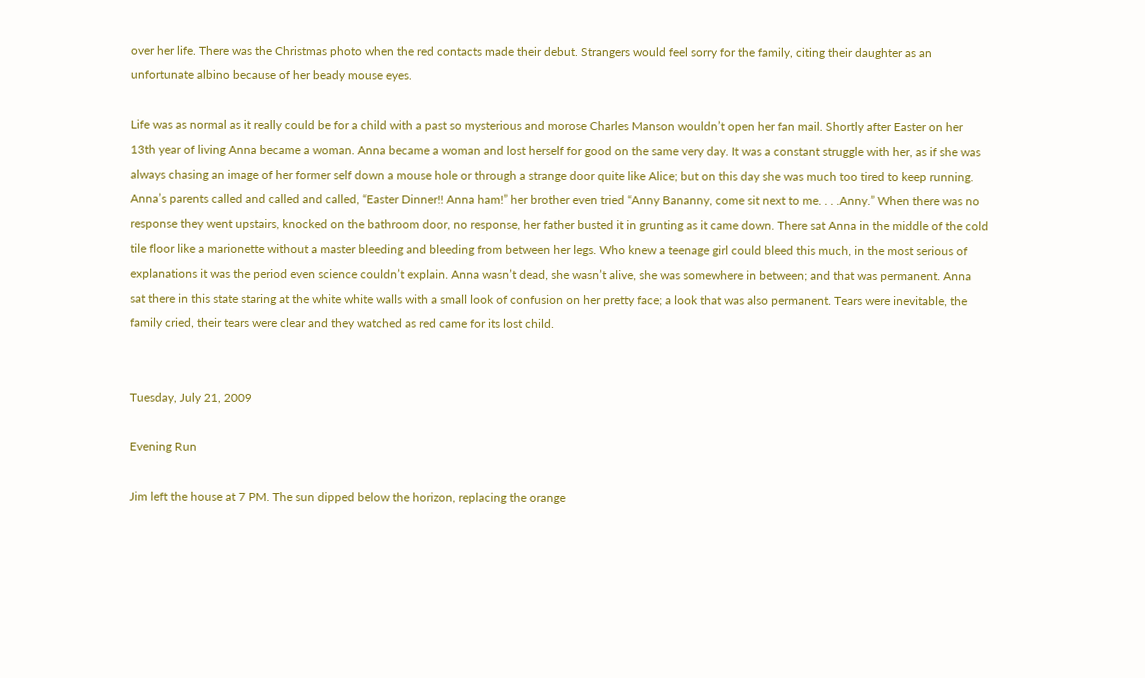over her life. There was the Christmas photo when the red contacts made their debut. Strangers would feel sorry for the family, citing their daughter as an unfortunate albino because of her beady mouse eyes.

Life was as normal as it really could be for a child with a past so mysterious and morose Charles Manson wouldn’t open her fan mail. Shortly after Easter on her 13th year of living Anna became a woman. Anna became a woman and lost herself for good on the same very day. It was a constant struggle with her, as if she was always chasing an image of her former self down a mouse hole or through a strange door quite like Alice; but on this day she was much too tired to keep running. Anna’s parents called and called and called, “Easter Dinner!! Anna ham!” her brother even tried “Anny Bananny, come sit next to me. . . .Anny.” When there was no response they went upstairs, knocked on the bathroom door, no response, her father busted it in grunting as it came down. There sat Anna in the middle of the cold tile floor like a marionette without a master bleeding and bleeding from between her legs. Who knew a teenage girl could bleed this much, in the most serious of explanations it was the period even science couldn’t explain. Anna wasn’t dead, she wasn’t alive, she was somewhere in between; and that was permanent. Anna sat there in this state staring at the white white walls with a small look of confusion on her pretty face; a look that was also permanent. Tears were inevitable, the family cried, their tears were clear and they watched as red came for its lost child.


Tuesday, July 21, 2009

Evening Run

Jim left the house at 7 PM. The sun dipped below the horizon, replacing the orange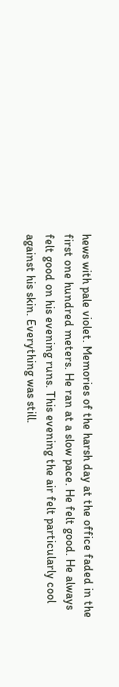hews with pale violet. Memories of the harsh day at the office faded in the first one hundred meters. He ran at a slow pace. He felt good. He always felt good on his evening runs. This evening the air felt particularly cool against his skin. Everything was still.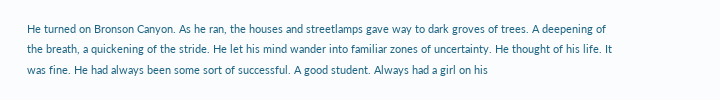He turned on Bronson Canyon. As he ran, the houses and streetlamps gave way to dark groves of trees. A deepening of the breath, a quickening of the stride. He let his mind wander into familiar zones of uncertainty. He thought of his life. It was fine. He had always been some sort of successful. A good student. Always had a girl on his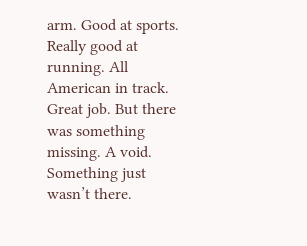arm. Good at sports. Really good at running. All American in track. Great job. But there was something missing. A void. Something just wasn’t there.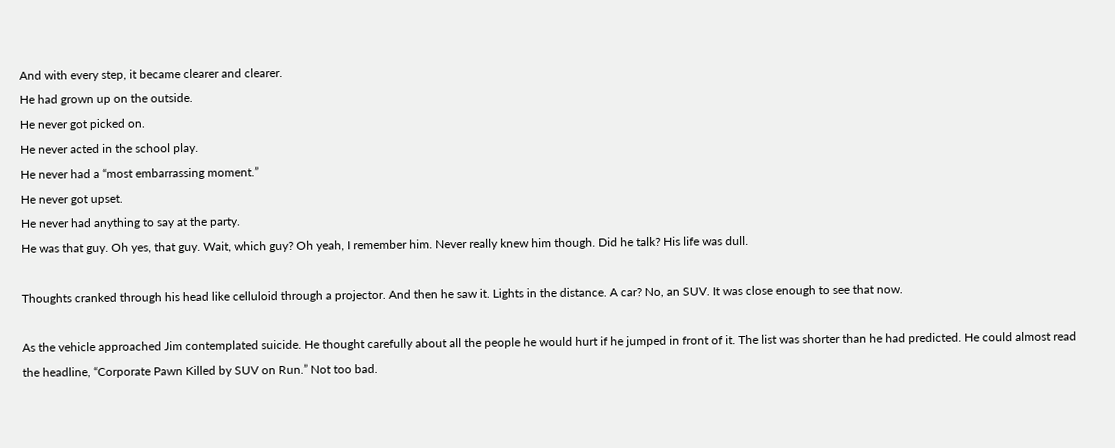And with every step, it became clearer and clearer.
He had grown up on the outside.
He never got picked on.
He never acted in the school play.
He never had a “most embarrassing moment.”
He never got upset.
He never had anything to say at the party.
He was that guy. Oh yes, that guy. Wait, which guy? Oh yeah, I remember him. Never really knew him though. Did he talk? His life was dull.

Thoughts cranked through his head like celluloid through a projector. And then he saw it. Lights in the distance. A car? No, an SUV. It was close enough to see that now.

As the vehicle approached Jim contemplated suicide. He thought carefully about all the people he would hurt if he jumped in front of it. The list was shorter than he had predicted. He could almost read the headline, “Corporate Pawn Killed by SUV on Run.” Not too bad.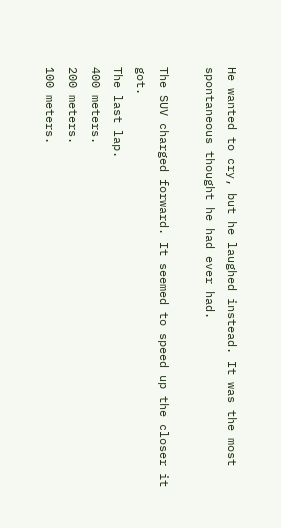He wanted to cry, but he laughed instead. It was the most spontaneous thought he had ever had.

The SUV charged forward. It seemed to speed up the closer it got.
The last lap.
400 meters.
200 meters.
100 meters.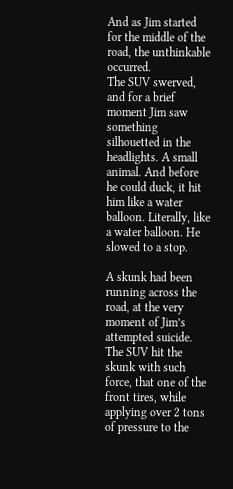And as Jim started for the middle of the road, the unthinkable occurred.
The SUV swerved, and for a brief moment Jim saw something silhouetted in the headlights. A small animal. And before he could duck, it hit him like a water balloon. Literally, like a water balloon. He slowed to a stop.

A skunk had been running across the road, at the very moment of Jim’s attempted suicide. The SUV hit the skunk with such force, that one of the front tires, while applying over 2 tons of pressure to the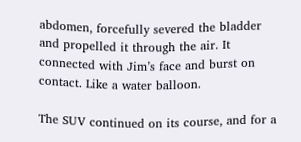abdomen, forcefully severed the bladder and propelled it through the air. It connected with Jim’s face and burst on contact. Like a water balloon.

The SUV continued on its course, and for a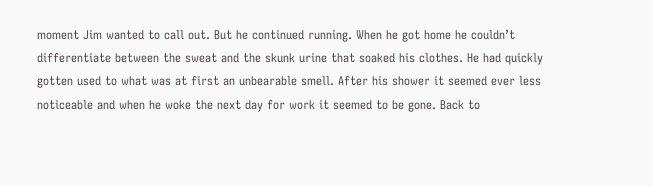moment Jim wanted to call out. But he continued running. When he got home he couldn’t differentiate between the sweat and the skunk urine that soaked his clothes. He had quickly gotten used to what was at first an unbearable smell. After his shower it seemed ever less noticeable and when he woke the next day for work it seemed to be gone. Back to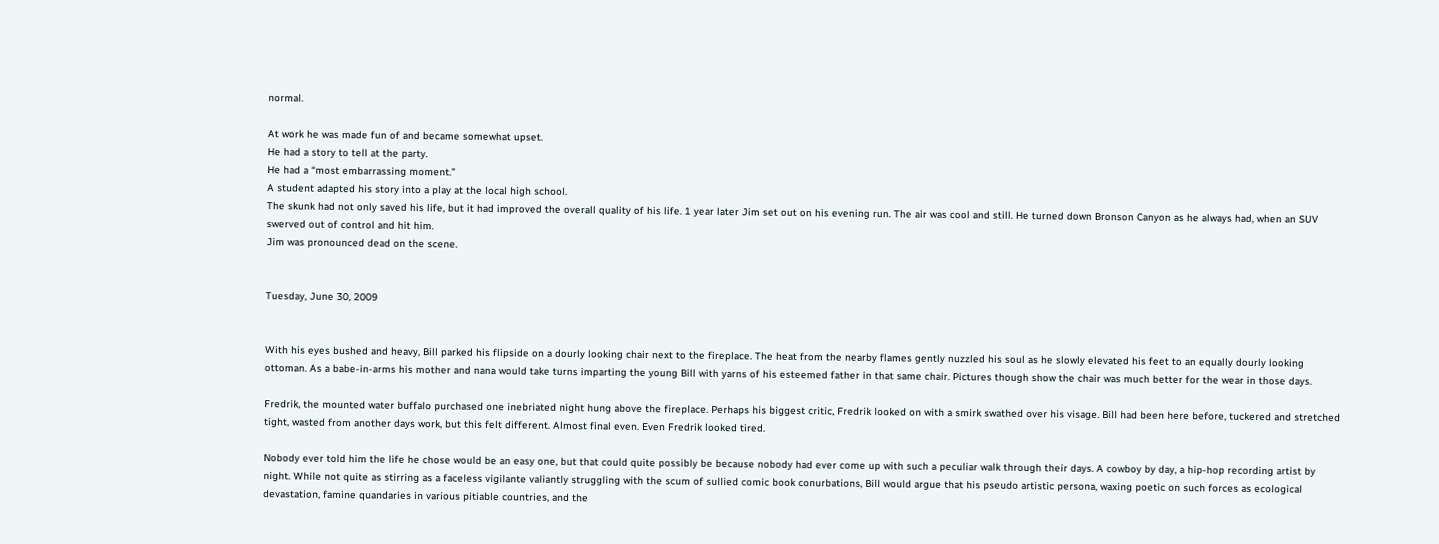normal.

At work he was made fun of and became somewhat upset.
He had a story to tell at the party.
He had a “most embarrassing moment.”
A student adapted his story into a play at the local high school.
The skunk had not only saved his life, but it had improved the overall quality of his life. 1 year later Jim set out on his evening run. The air was cool and still. He turned down Bronson Canyon as he always had, when an SUV swerved out of control and hit him.
Jim was pronounced dead on the scene.


Tuesday, June 30, 2009


With his eyes bushed and heavy, Bill parked his flipside on a dourly looking chair next to the fireplace. The heat from the nearby flames gently nuzzled his soul as he slowly elevated his feet to an equally dourly looking ottoman. As a babe-in-arms his mother and nana would take turns imparting the young Bill with yarns of his esteemed father in that same chair. Pictures though show the chair was much better for the wear in those days.

Fredrik, the mounted water buffalo purchased one inebriated night hung above the fireplace. Perhaps his biggest critic, Fredrik looked on with a smirk swathed over his visage. Bill had been here before, tuckered and stretched tight, wasted from another days work, but this felt different. Almost final even. Even Fredrik looked tired.

Nobody ever told him the life he chose would be an easy one, but that could quite possibly be because nobody had ever come up with such a peculiar walk through their days. A cowboy by day, a hip-hop recording artist by night. While not quite as stirring as a faceless vigilante valiantly struggling with the scum of sullied comic book conurbations, Bill would argue that his pseudo artistic persona, waxing poetic on such forces as ecological devastation, famine quandaries in various pitiable countries, and the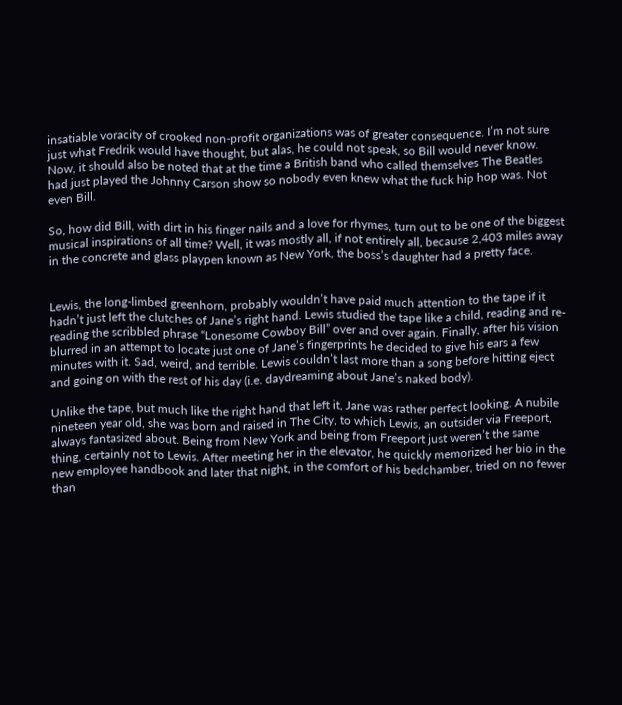insatiable voracity of crooked non-profit organizations was of greater consequence. I’m not sure just what Fredrik would have thought, but alas, he could not speak, so Bill would never know. Now, it should also be noted that at the time a British band who called themselves The Beatles had just played the Johnny Carson show so nobody even knew what the fuck hip hop was. Not even Bill.

So, how did Bill, with dirt in his finger nails and a love for rhymes, turn out to be one of the biggest musical inspirations of all time? Well, it was mostly all, if not entirely all, because 2,403 miles away in the concrete and glass playpen known as New York, the boss’s daughter had a pretty face.


Lewis, the long-limbed greenhorn, probably wouldn’t have paid much attention to the tape if it hadn’t just left the clutches of Jane’s right hand. Lewis studied the tape like a child, reading and re-reading the scribbled phrase “Lonesome Cowboy Bill” over and over again. Finally, after his vision blurred in an attempt to locate just one of Jane’s fingerprints he decided to give his ears a few minutes with it. Sad, weird, and terrible. Lewis couldn’t last more than a song before hitting eject and going on with the rest of his day (i.e. daydreaming about Jane’s naked body).

Unlike the tape, but much like the right hand that left it, Jane was rather perfect looking. A nubile nineteen year old, she was born and raised in The City, to which Lewis, an outsider via Freeport, always fantasized about. Being from New York and being from Freeport just weren’t the same thing, certainly not to Lewis. After meeting her in the elevator, he quickly memorized her bio in the new employee handbook and later that night, in the comfort of his bedchamber, tried on no fewer than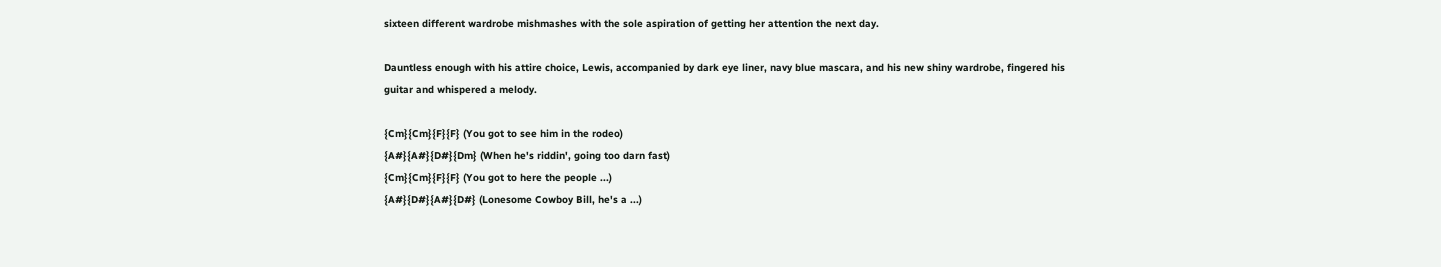sixteen different wardrobe mishmashes with the sole aspiration of getting her attention the next day.

Dauntless enough with his attire choice, Lewis, accompanied by dark eye liner, navy blue mascara, and his new shiny wardrobe, fingered his guitar and whispered a melody.

{Cm}{Cm}{F}{F} (You got to see him in the rodeo)
{A#}{A#}{D#}{Dm} (When he's riddin', going too darn fast)
{Cm}{Cm}{F}{F} (You got to here the people ...)
{A#}{D#}{A#}{D#} (Lonesome Cowboy Bill, he's a ...)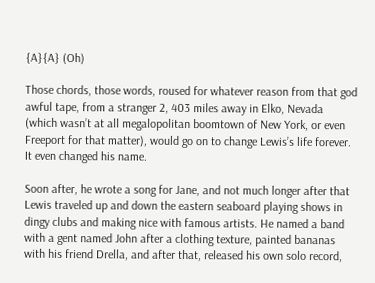{A}{A} (Oh)

Those chords, those words, roused for whatever reason from that god awful tape, from a stranger 2, 403 miles away in Elko, Nevada (which wasn’t at all megalopolitan boomtown of New York, or even Freeport for that matter), would go on to change Lewis’s life forever. It even changed his name.

Soon after, he wrote a song for Jane, and not much longer after that Lewis traveled up and down the eastern seaboard playing shows in dingy clubs and making nice with famous artists. He named a band with a gent named John after a clothing texture, painted bananas with his friend Drella, and after that, released his own solo record,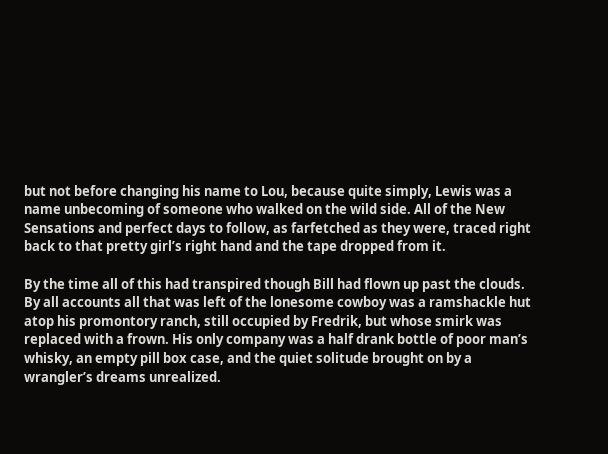but not before changing his name to Lou, because quite simply, Lewis was a name unbecoming of someone who walked on the wild side. All of the New Sensations and perfect days to follow, as farfetched as they were, traced right back to that pretty girl’s right hand and the tape dropped from it.

By the time all of this had transpired though Bill had flown up past the clouds. By all accounts all that was left of the lonesome cowboy was a ramshackle hut atop his promontory ranch, still occupied by Fredrik, but whose smirk was replaced with a frown. His only company was a half drank bottle of poor man’s whisky, an empty pill box case, and the quiet solitude brought on by a wrangler’s dreams unrealized.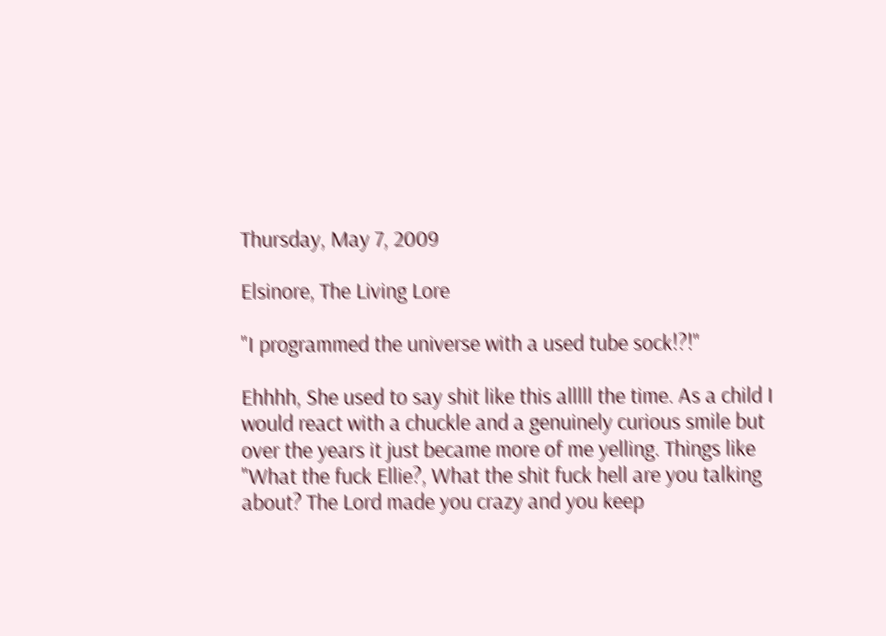Thursday, May 7, 2009

Elsinore, The Living Lore

"I programmed the universe with a used tube sock!?!"

Ehhhh, She used to say shit like this alllll the time. As a child I would react with a chuckle and a genuinely curious smile but over the years it just became more of me yelling. Things like "What the fuck Ellie?, What the shit fuck hell are you talking about? The Lord made you crazy and you keep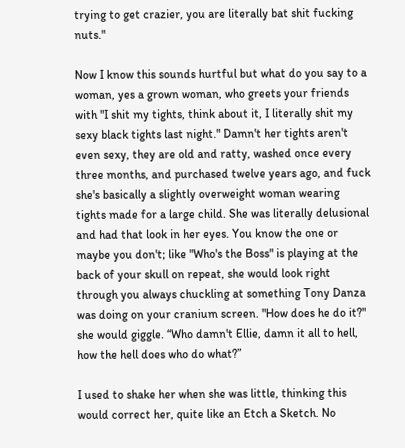trying to get crazier, you are literally bat shit fucking nuts."

Now I know this sounds hurtful but what do you say to a woman, yes a grown woman, who greets your friends with "I shit my tights, think about it, I literally shit my sexy black tights last night." Damn't her tights aren't even sexy, they are old and ratty, washed once every three months, and purchased twelve years ago, and fuck she's basically a slightly overweight woman wearing tights made for a large child. She was literally delusional and had that look in her eyes. You know the one or maybe you don't; like "Who's the Boss" is playing at the back of your skull on repeat, she would look right through you always chuckling at something Tony Danza was doing on your cranium screen. "How does he do it?" she would giggle. “Who damn't Ellie, damn it all to hell, how the hell does who do what?”

I used to shake her when she was little, thinking this would correct her, quite like an Etch a Sketch. No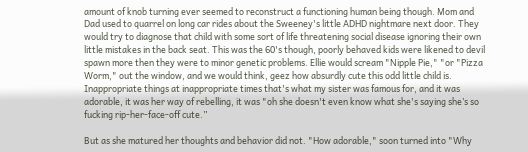amount of knob turning ever seemed to reconstruct a functioning human being though. Mom and Dad used to quarrel on long car rides about the Sweeney's little ADHD nightmare next door. They would try to diagnose that child with some sort of life threatening social disease ignoring their own little mistakes in the back seat. This was the 60's though, poorly behaved kids were likened to devil spawn more then they were to minor genetic problems. Ellie would scream "Nipple Pie," "or "Pizza Worm," out the window, and we would think, geez how absurdly cute this odd little child is. Inappropriate things at inappropriate times that's what my sister was famous for, and it was adorable, it was her way of rebelling, it was "oh she doesn't even know what she's saying she’s so fucking rip-her-face-off cute.”

But as she matured her thoughts and behavior did not. "How adorable," soon turned into "Why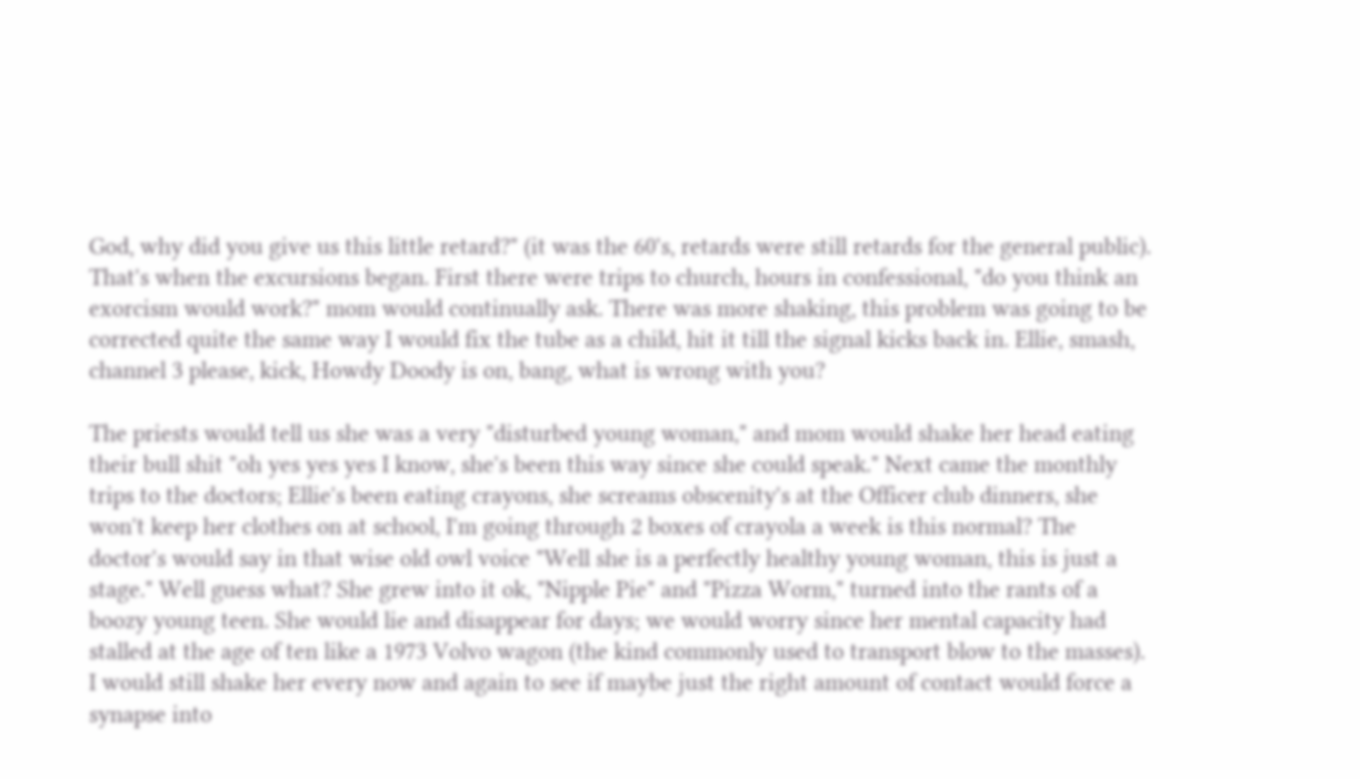God, why did you give us this little retard?" (it was the 60's, retards were still retards for the general public). That's when the excursions began. First there were trips to church, hours in confessional, "do you think an exorcism would work?" mom would continually ask. There was more shaking, this problem was going to be corrected quite the same way I would fix the tube as a child, hit it till the signal kicks back in. Ellie, smash, channel 3 please, kick, Howdy Doody is on, bang, what is wrong with you?

The priests would tell us she was a very "disturbed young woman," and mom would shake her head eating their bull shit "oh yes yes yes I know, she's been this way since she could speak." Next came the monthly trips to the doctors; Ellie's been eating crayons, she screams obscenity's at the Officer club dinners, she won't keep her clothes on at school, I'm going through 2 boxes of crayola a week is this normal? The doctor's would say in that wise old owl voice "Well she is a perfectly healthy young woman, this is just a stage." Well guess what? She grew into it ok, "Nipple Pie" and "Pizza Worm," turned into the rants of a boozy young teen. She would lie and disappear for days; we would worry since her mental capacity had stalled at the age of ten like a 1973 Volvo wagon (the kind commonly used to transport blow to the masses). I would still shake her every now and again to see if maybe just the right amount of contact would force a synapse into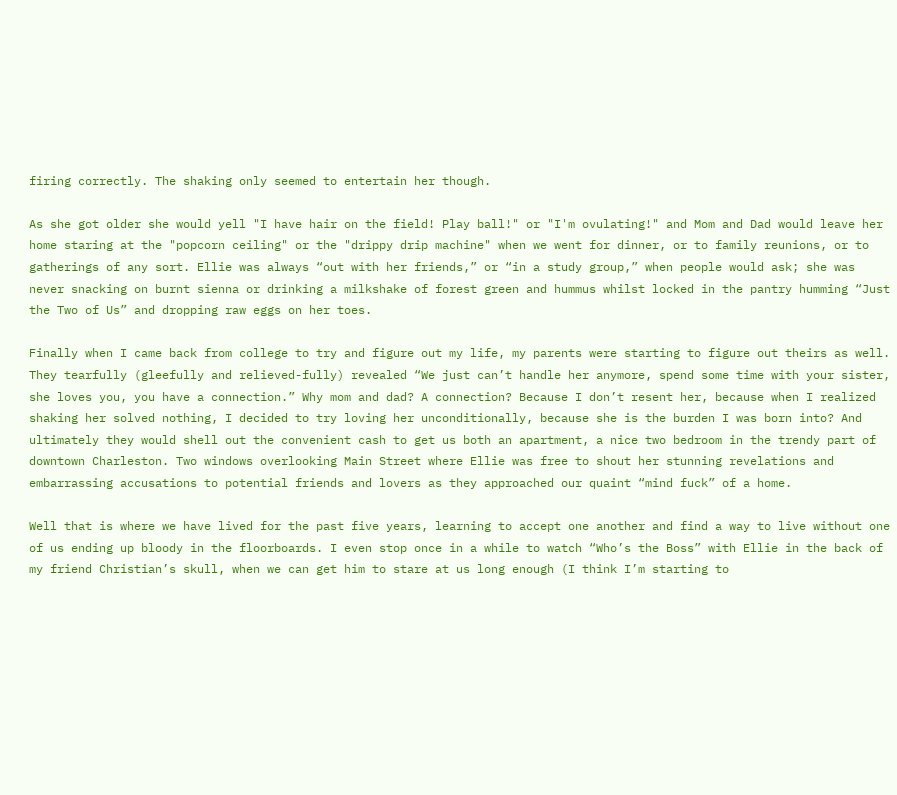firing correctly. The shaking only seemed to entertain her though.

As she got older she would yell "I have hair on the field! Play ball!" or "I'm ovulating!" and Mom and Dad would leave her home staring at the "popcorn ceiling" or the "drippy drip machine" when we went for dinner, or to family reunions, or to gatherings of any sort. Ellie was always “out with her friends,” or “in a study group,” when people would ask; she was never snacking on burnt sienna or drinking a milkshake of forest green and hummus whilst locked in the pantry humming “Just the Two of Us” and dropping raw eggs on her toes.

Finally when I came back from college to try and figure out my life, my parents were starting to figure out theirs as well. They tearfully (gleefully and relieved-fully) revealed “We just can’t handle her anymore, spend some time with your sister, she loves you, you have a connection.” Why mom and dad? A connection? Because I don’t resent her, because when I realized shaking her solved nothing, I decided to try loving her unconditionally, because she is the burden I was born into? And ultimately they would shell out the convenient cash to get us both an apartment, a nice two bedroom in the trendy part of downtown Charleston. Two windows overlooking Main Street where Ellie was free to shout her stunning revelations and embarrassing accusations to potential friends and lovers as they approached our quaint “mind fuck” of a home.

Well that is where we have lived for the past five years, learning to accept one another and find a way to live without one of us ending up bloody in the floorboards. I even stop once in a while to watch “Who’s the Boss” with Ellie in the back of my friend Christian’s skull, when we can get him to stare at us long enough (I think I’m starting to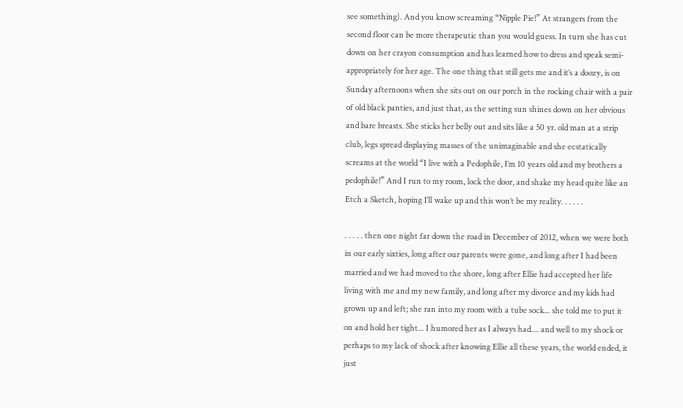see something). And you know screaming “Nipple Pie!” At strangers from the second floor can be more therapeutic than you would guess. In turn she has cut down on her crayon consumption and has learned how to dress and speak semi-appropriately for her age. The one thing that still gets me and it’s a doozy, is on Sunday afternoons when she sits out on our porch in the rocking chair with a pair of old black panties, and just that, as the setting sun shines down on her obvious and bare breasts. She sticks her belly out and sits like a 50 yr. old man at a strip club, legs spread displaying masses of the unimaginable and she ecstatically screams at the world “I live with a Pedophile, I’m 10 years old and my brothers a pedophile!” And I run to my room, lock the door, and shake my head quite like an Etch a Sketch, hoping I’ll wake up and this won’t be my reality. . . . . .

. . . . . then one night far down the road in December of 2012, when we were both in our early sixties, long after our parents were gone, and long after I had been married and we had moved to the shore, long after Ellie had accepted her life living with me and my new family, and long after my divorce and my kids had grown up and left; she ran into my room with a tube sock... she told me to put it on and hold her tight... I humored her as I always had.... and well to my shock or perhaps to my lack of shock after knowing Ellie all these years, the world ended, it just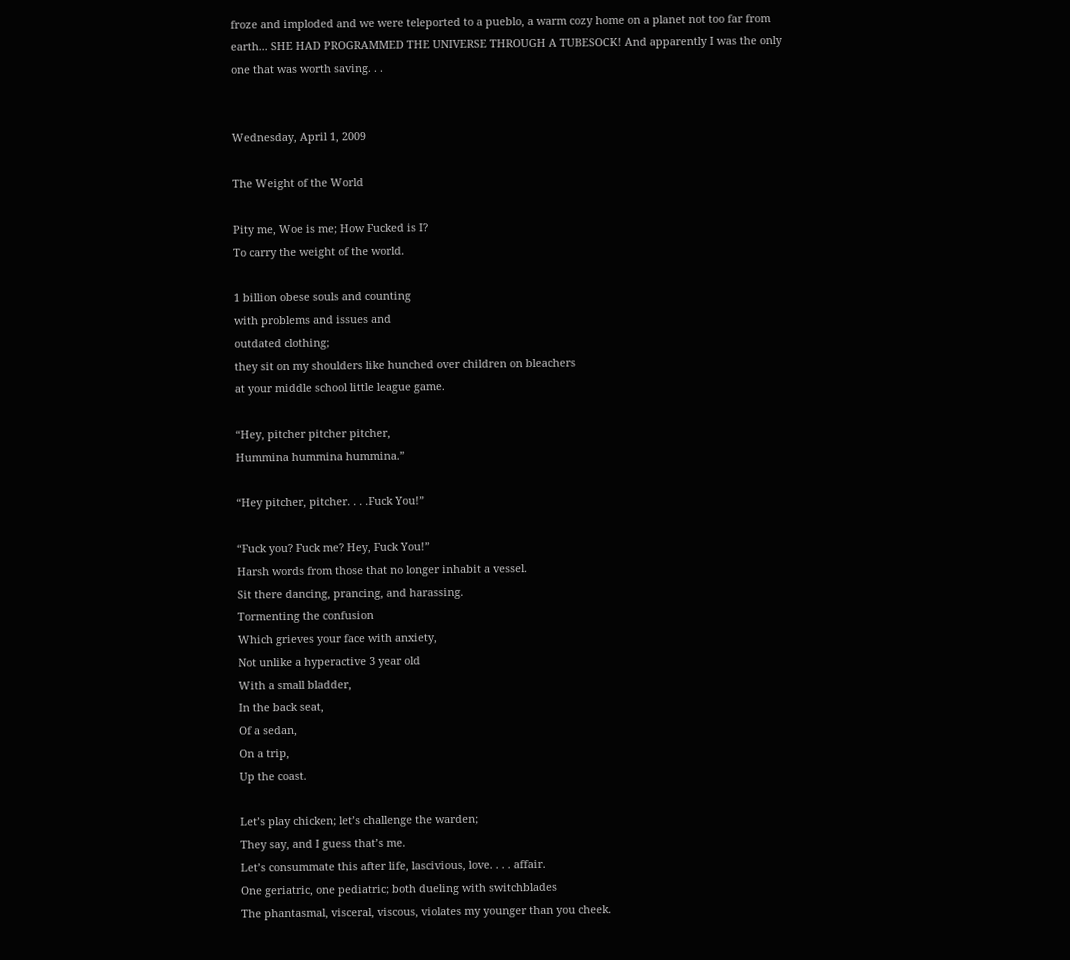froze and imploded and we were teleported to a pueblo, a warm cozy home on a planet not too far from earth... SHE HAD PROGRAMMED THE UNIVERSE THROUGH A TUBESOCK! And apparently I was the only one that was worth saving. . .


Wednesday, April 1, 2009

The Weight of the World

Pity me, Woe is me; How Fucked is I?
To carry the weight of the world.

1 billion obese souls and counting
with problems and issues and
outdated clothing;
they sit on my shoulders like hunched over children on bleachers
at your middle school little league game.

“Hey, pitcher pitcher pitcher,
Hummina hummina hummina.”

“Hey pitcher, pitcher. . . .Fuck You!”

“Fuck you? Fuck me? Hey, Fuck You!”
Harsh words from those that no longer inhabit a vessel.
Sit there dancing, prancing, and harassing.
Tormenting the confusion
Which grieves your face with anxiety,
Not unlike a hyperactive 3 year old
With a small bladder,
In the back seat,
Of a sedan,
On a trip,
Up the coast.

Let’s play chicken; let’s challenge the warden;
They say, and I guess that’s me.
Let’s consummate this after life, lascivious, love. . . . affair.
One geriatric, one pediatric; both dueling with switchblades
The phantasmal, visceral, viscous, violates my younger than you cheek.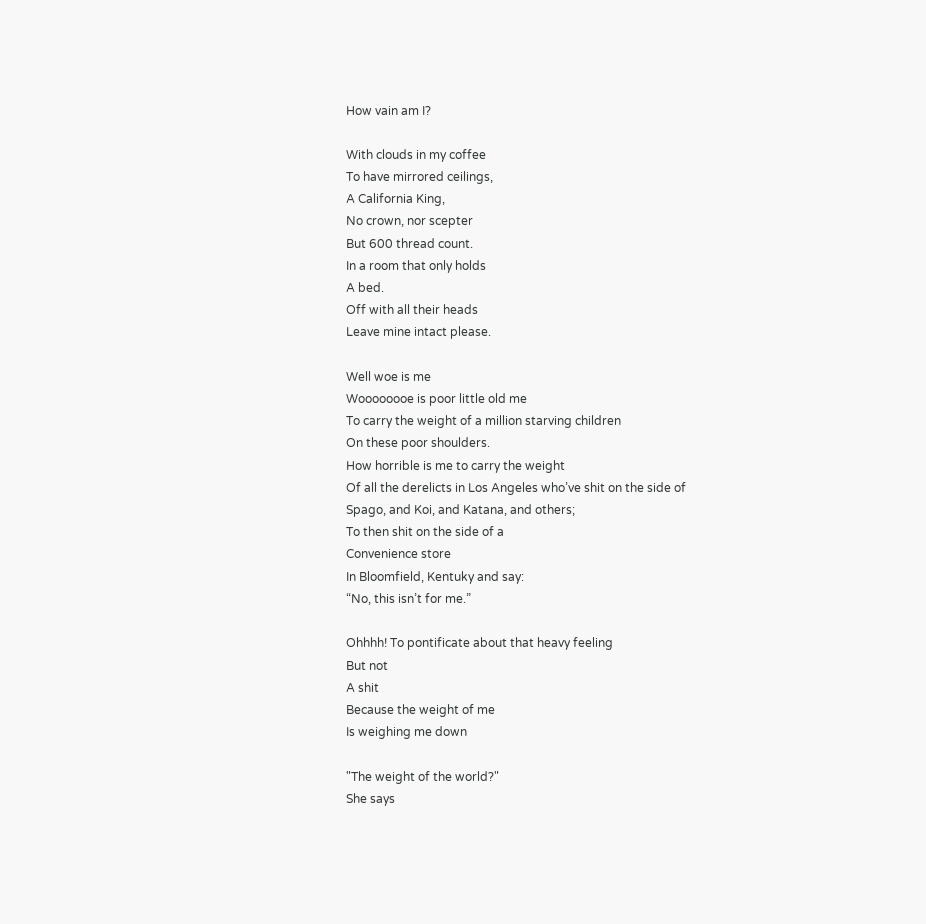How vain am I?

With clouds in my coffee
To have mirrored ceilings,
A California King,
No crown, nor scepter
But 600 thread count.
In a room that only holds
A bed.
Off with all their heads
Leave mine intact please.

Well woe is me
Woooooooe is poor little old me
To carry the weight of a million starving children
On these poor shoulders.
How horrible is me to carry the weight
Of all the derelicts in Los Angeles who’ve shit on the side of
Spago, and Koi, and Katana, and others;
To then shit on the side of a
Convenience store
In Bloomfield, Kentuky and say:
“No, this isn’t for me.”

Ohhhh! To pontificate about that heavy feeling
But not
A shit
Because the weight of me
Is weighing me down

"The weight of the world?"
She says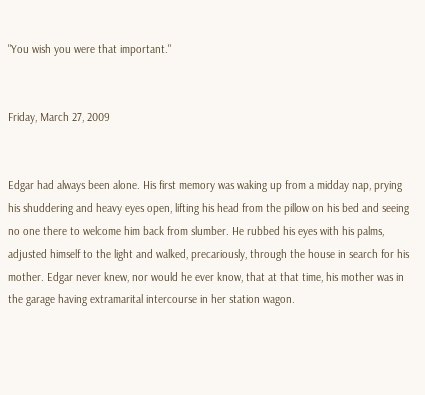"You wish you were that important."


Friday, March 27, 2009


Edgar had always been alone. His first memory was waking up from a midday nap, prying his shuddering and heavy eyes open, lifting his head from the pillow on his bed and seeing no one there to welcome him back from slumber. He rubbed his eyes with his palms, adjusted himself to the light and walked, precariously, through the house in search for his mother. Edgar never knew, nor would he ever know, that at that time, his mother was in the garage having extramarital intercourse in her station wagon.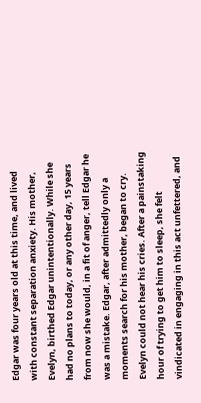Edgar was four years old at this time, and lived with constant separation anxiety. His mother, Evelyn, birthed Edgar unintentionally. While she had no plans to today, or any other day, 15 years from now she would, in a fit of anger, tell Edgar he was a mistake. Edgar, after admittedly only a moments search for his mother, began to cry. Evelyn could not hear his cries. After a painstaking hour of trying to get him to sleep, she felt vindicated in engaging in this act unfettered, and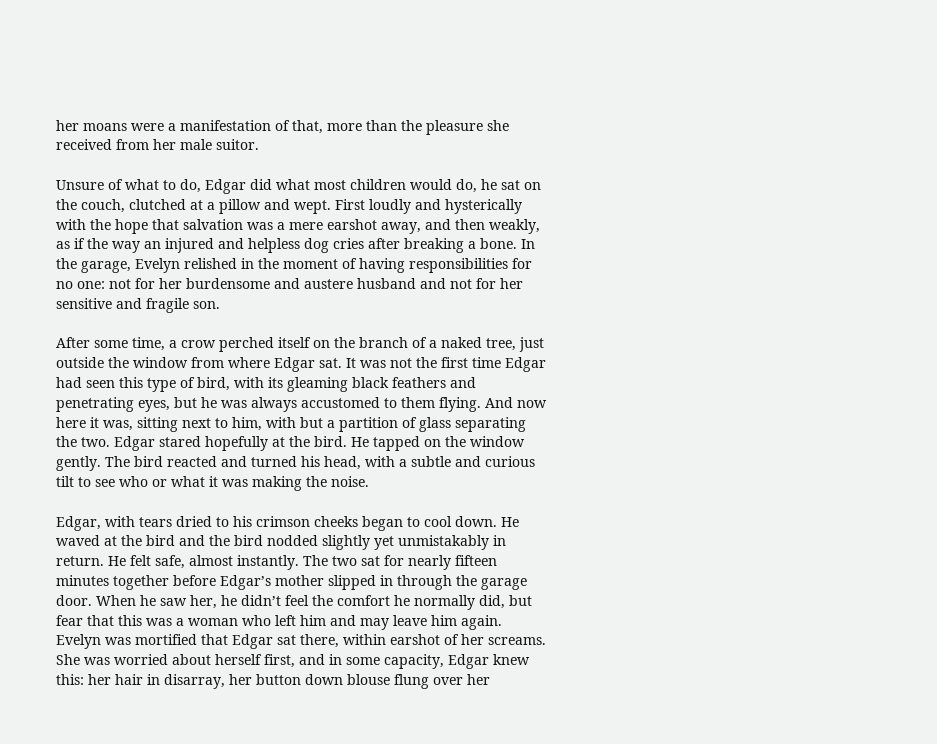her moans were a manifestation of that, more than the pleasure she received from her male suitor.

Unsure of what to do, Edgar did what most children would do, he sat on the couch, clutched at a pillow and wept. First loudly and hysterically with the hope that salvation was a mere earshot away, and then weakly, as if the way an injured and helpless dog cries after breaking a bone. In the garage, Evelyn relished in the moment of having responsibilities for no one: not for her burdensome and austere husband and not for her sensitive and fragile son.

After some time, a crow perched itself on the branch of a naked tree, just outside the window from where Edgar sat. It was not the first time Edgar had seen this type of bird, with its gleaming black feathers and penetrating eyes, but he was always accustomed to them flying. And now here it was, sitting next to him, with but a partition of glass separating the two. Edgar stared hopefully at the bird. He tapped on the window gently. The bird reacted and turned his head, with a subtle and curious tilt to see who or what it was making the noise.

Edgar, with tears dried to his crimson cheeks began to cool down. He waved at the bird and the bird nodded slightly yet unmistakably in return. He felt safe, almost instantly. The two sat for nearly fifteen minutes together before Edgar’s mother slipped in through the garage door. When he saw her, he didn’t feel the comfort he normally did, but fear that this was a woman who left him and may leave him again. Evelyn was mortified that Edgar sat there, within earshot of her screams. She was worried about herself first, and in some capacity, Edgar knew this: her hair in disarray, her button down blouse flung over her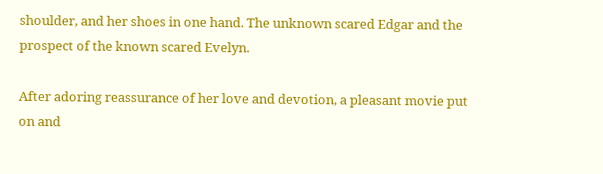shoulder, and her shoes in one hand. The unknown scared Edgar and the prospect of the known scared Evelyn.

After adoring reassurance of her love and devotion, a pleasant movie put on and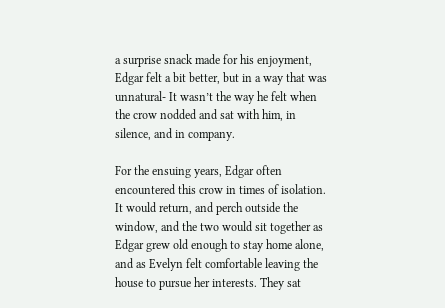a surprise snack made for his enjoyment, Edgar felt a bit better, but in a way that was unnatural- It wasn’t the way he felt when the crow nodded and sat with him, in silence, and in company.

For the ensuing years, Edgar often encountered this crow in times of isolation. It would return, and perch outside the window, and the two would sit together as Edgar grew old enough to stay home alone, and as Evelyn felt comfortable leaving the house to pursue her interests. They sat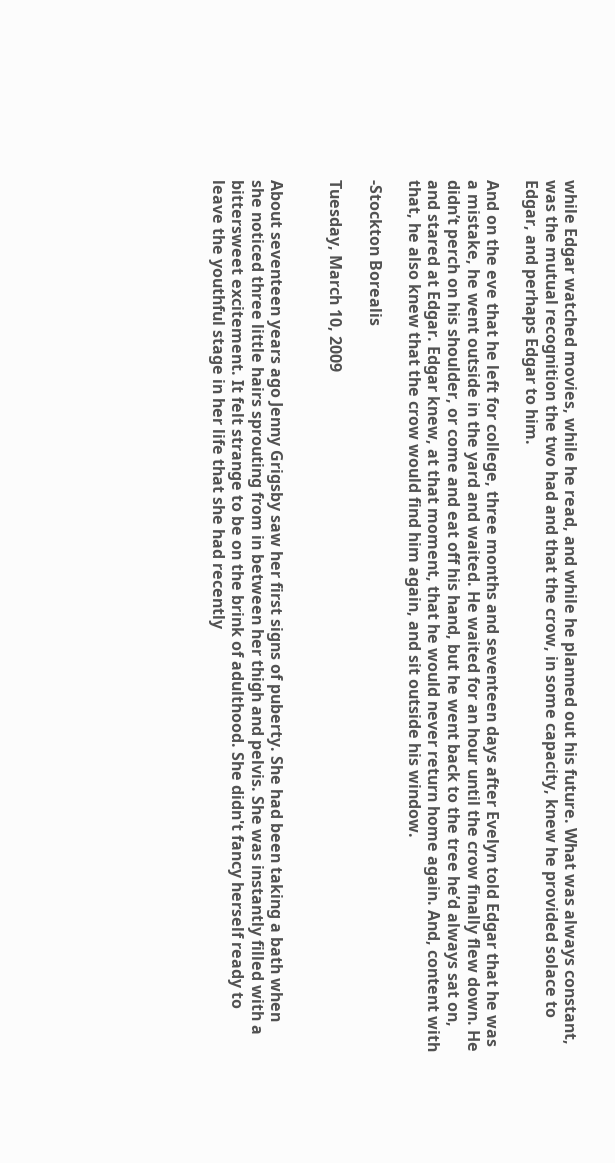while Edgar watched movies, while he read, and while he planned out his future. What was always constant, was the mutual recognition the two had and that the crow, in some capacity, knew he provided solace to Edgar, and perhaps Edgar to him.

And on the eve that he left for college, three months and seventeen days after Evelyn told Edgar that he was a mistake, he went outside in the yard and waited. He waited for an hour until the crow finally flew down. He didn’t perch on his shoulder, or come and eat off his hand, but he went back to the tree he’d always sat on, and stared at Edgar. Edgar knew, at that moment, that he would never return home again. And, content with that, he also knew that the crow would find him again, and sit outside his window.

-Stockton Borealis

Tuesday, March 10, 2009


About seventeen years ago Jenny Grigsby saw her first signs of puberty. She had been taking a bath when she noticed three little hairs sprouting from in between her thigh and pelvis. She was instantly filled with a bittersweet excitement. It felt strange to be on the brink of adulthood. She didn't fancy herself ready to leave the youthful stage in her life that she had recently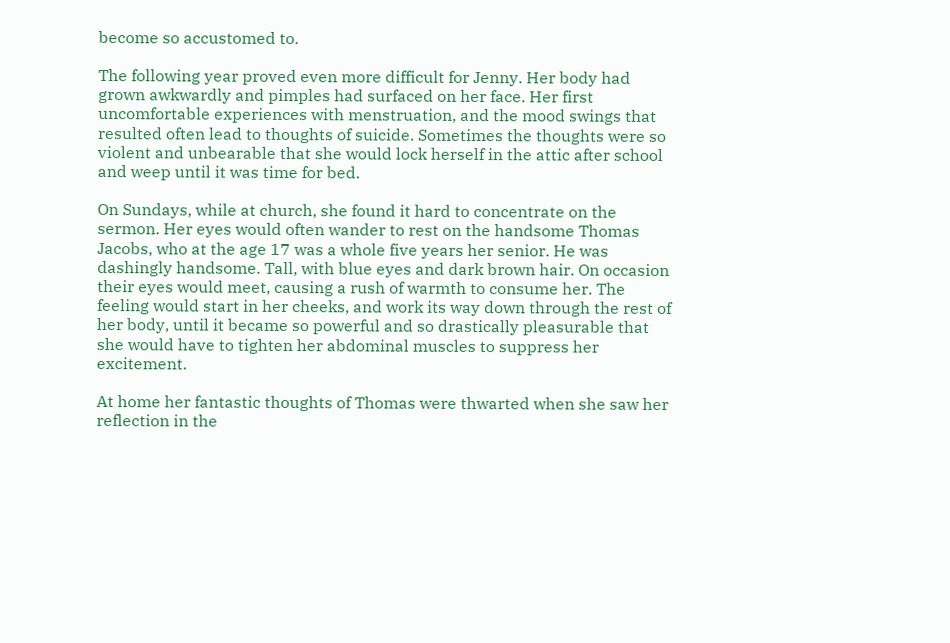become so accustomed to.

The following year proved even more difficult for Jenny. Her body had grown awkwardly and pimples had surfaced on her face. Her first uncomfortable experiences with menstruation, and the mood swings that resulted often lead to thoughts of suicide. Sometimes the thoughts were so violent and unbearable that she would lock herself in the attic after school and weep until it was time for bed.

On Sundays, while at church, she found it hard to concentrate on the sermon. Her eyes would often wander to rest on the handsome Thomas Jacobs, who at the age 17 was a whole five years her senior. He was dashingly handsome. Tall, with blue eyes and dark brown hair. On occasion their eyes would meet, causing a rush of warmth to consume her. The feeling would start in her cheeks, and work its way down through the rest of her body, until it became so powerful and so drastically pleasurable that she would have to tighten her abdominal muscles to suppress her excitement.

At home her fantastic thoughts of Thomas were thwarted when she saw her reflection in the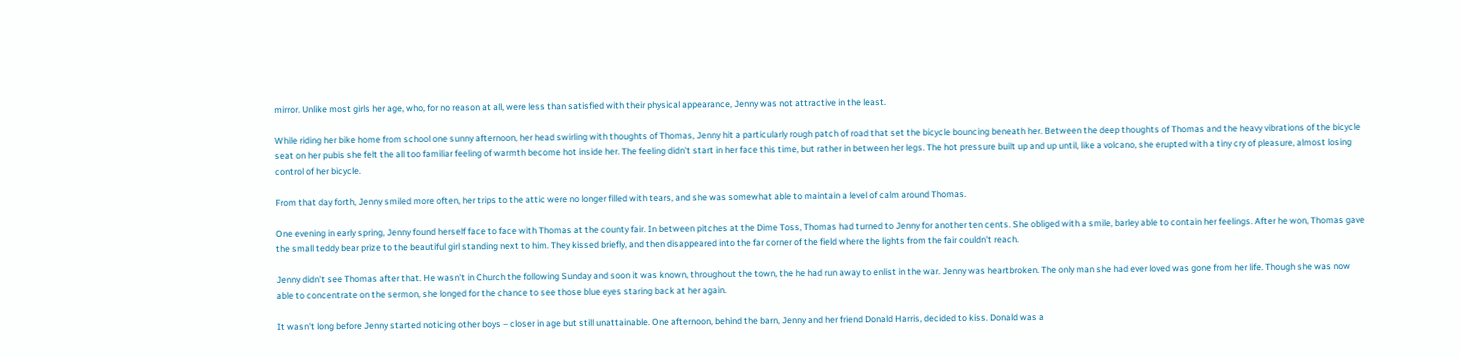mirror. Unlike most girls her age, who, for no reason at all, were less than satisfied with their physical appearance, Jenny was not attractive in the least.

While riding her bike home from school one sunny afternoon, her head swirling with thoughts of Thomas, Jenny hit a particularly rough patch of road that set the bicycle bouncing beneath her. Between the deep thoughts of Thomas and the heavy vibrations of the bicycle seat on her pubis she felt the all too familiar feeling of warmth become hot inside her. The feeling didn't start in her face this time, but rather in between her legs. The hot pressure built up and up until, like a volcano, she erupted with a tiny cry of pleasure, almost losing control of her bicycle.

From that day forth, Jenny smiled more often, her trips to the attic were no longer filled with tears, and she was somewhat able to maintain a level of calm around Thomas.

One evening in early spring, Jenny found herself face to face with Thomas at the county fair. In between pitches at the Dime Toss, Thomas had turned to Jenny for another ten cents. She obliged with a smile, barley able to contain her feelings. After he won, Thomas gave the small teddy bear prize to the beautiful girl standing next to him. They kissed briefly, and then disappeared into the far corner of the field where the lights from the fair couldn't reach.

Jenny didn't see Thomas after that. He wasn't in Church the following Sunday and soon it was known, throughout the town, the he had run away to enlist in the war. Jenny was heartbroken. The only man she had ever loved was gone from her life. Though she was now able to concentrate on the sermon, she longed for the chance to see those blue eyes staring back at her again.

It wasn't long before Jenny started noticing other boys – closer in age but still unattainable. One afternoon, behind the barn, Jenny and her friend Donald Harris, decided to kiss. Donald was a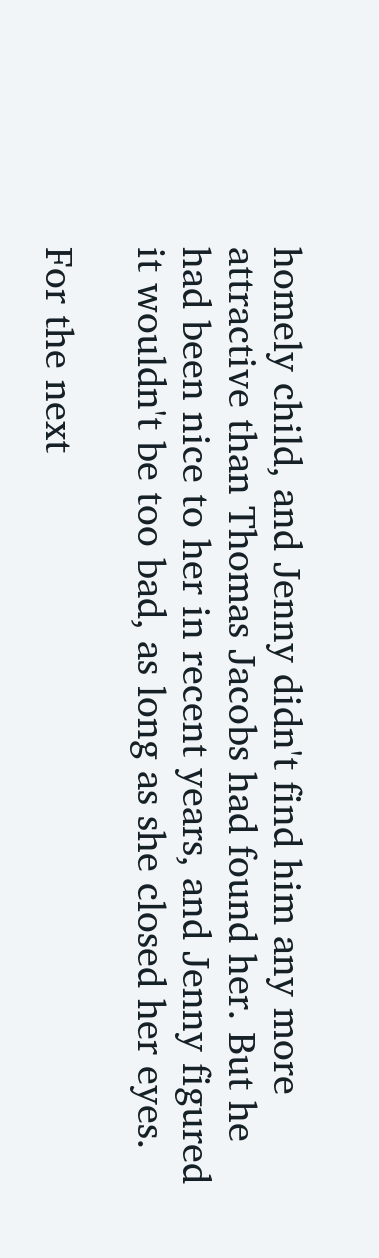homely child, and Jenny didn't find him any more attractive than Thomas Jacobs had found her. But he had been nice to her in recent years, and Jenny figured it wouldn't be too bad, as long as she closed her eyes.

For the next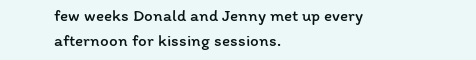few weeks Donald and Jenny met up every afternoon for kissing sessions.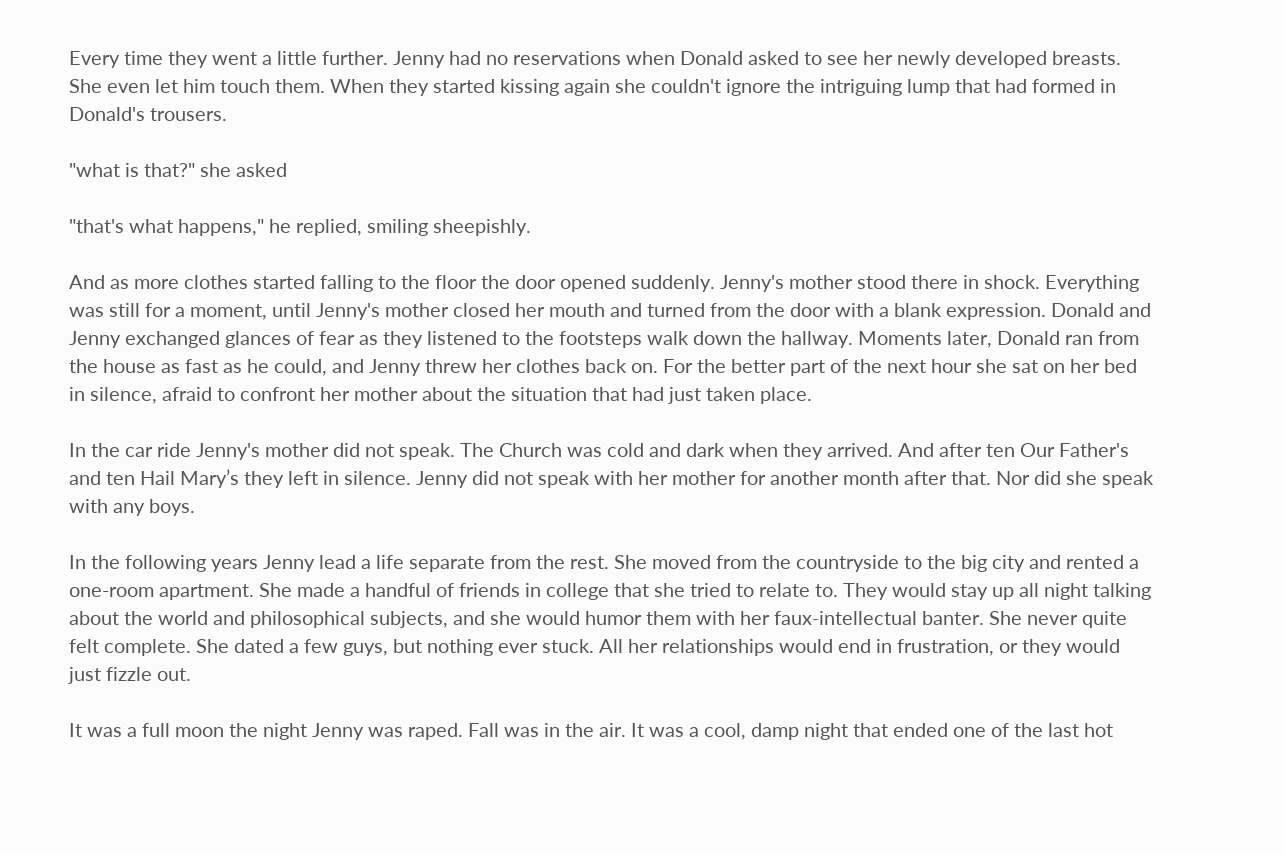Every time they went a little further. Jenny had no reservations when Donald asked to see her newly developed breasts. She even let him touch them. When they started kissing again she couldn't ignore the intriguing lump that had formed in Donald's trousers.

"what is that?" she asked

"that's what happens," he replied, smiling sheepishly.

And as more clothes started falling to the floor the door opened suddenly. Jenny's mother stood there in shock. Everything was still for a moment, until Jenny's mother closed her mouth and turned from the door with a blank expression. Donald and Jenny exchanged glances of fear as they listened to the footsteps walk down the hallway. Moments later, Donald ran from the house as fast as he could, and Jenny threw her clothes back on. For the better part of the next hour she sat on her bed in silence, afraid to confront her mother about the situation that had just taken place.

In the car ride Jenny's mother did not speak. The Church was cold and dark when they arrived. And after ten Our Father's and ten Hail Mary’s they left in silence. Jenny did not speak with her mother for another month after that. Nor did she speak with any boys.

In the following years Jenny lead a life separate from the rest. She moved from the countryside to the big city and rented a one-room apartment. She made a handful of friends in college that she tried to relate to. They would stay up all night talking about the world and philosophical subjects, and she would humor them with her faux-intellectual banter. She never quite felt complete. She dated a few guys, but nothing ever stuck. All her relationships would end in frustration, or they would just fizzle out.

It was a full moon the night Jenny was raped. Fall was in the air. It was a cool, damp night that ended one of the last hot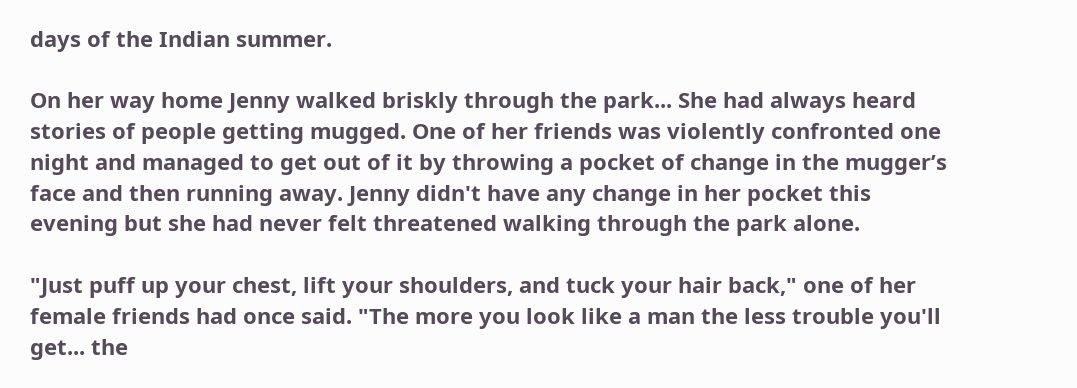days of the Indian summer.

On her way home Jenny walked briskly through the park... She had always heard stories of people getting mugged. One of her friends was violently confronted one night and managed to get out of it by throwing a pocket of change in the mugger’s face and then running away. Jenny didn't have any change in her pocket this evening but she had never felt threatened walking through the park alone.

"Just puff up your chest, lift your shoulders, and tuck your hair back," one of her female friends had once said. "The more you look like a man the less trouble you'll get... the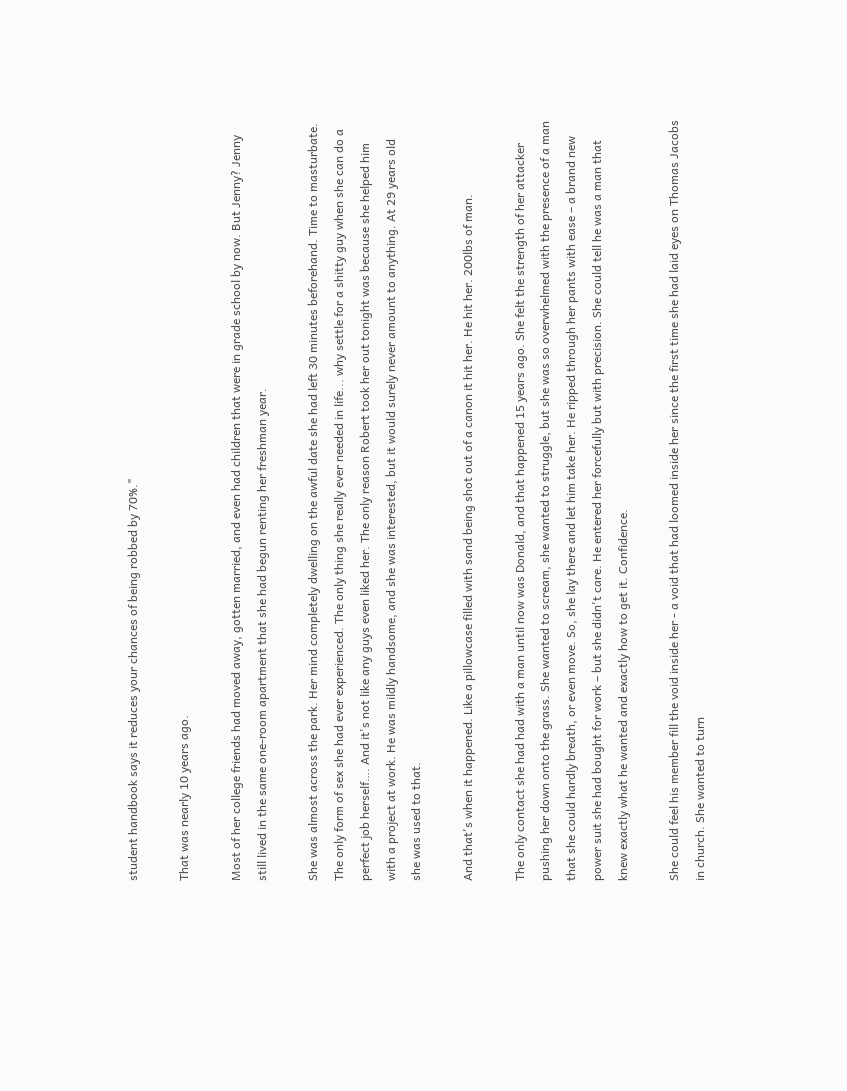student handbook says it reduces your chances of being robbed by 70%."

That was nearly 10 years ago.

Most of her college friends had moved away, gotten married, and even had children that were in grade school by now. But Jenny? Jenny still lived in the same one-room apartment that she had begun renting her freshman year.

She was almost across the park. Her mind completely dwelling on the awful date she had left 30 minutes beforehand. Time to masturbate. The only form of sex she had ever experienced. The only thing she really ever needed in life... why settle for a shitty guy when she can do a perfect job herself…. And it's not like any guys even liked her. The only reason Robert took her out tonight was because she helped him with a project at work. He was mildly handsome, and she was interested, but it would surely never amount to anything. At 29 years old she was used to that.

And that's when it happened. Like a pillowcase filled with sand being shot out of a canon it hit her. He hit her. 200lbs of man.

The only contact she had had with a man until now was Donald, and that happened 15 years ago. She felt the strength of her attacker pushing her down onto the grass. She wanted to scream, she wanted to struggle, but she was so overwhelmed with the presence of a man that she could hardly breath, or even move. So, she lay there and let him take her. He ripped through her pants with ease – a brand new power suit she had bought for work – but she didn't care. He entered her forcefully but with precision. She could tell he was a man that knew exactly what he wanted and exactly how to get it. Confidence.

She could feel his member fill the void inside her - a void that had loomed inside her since the first time she had laid eyes on Thomas Jacobs in church. She wanted to turn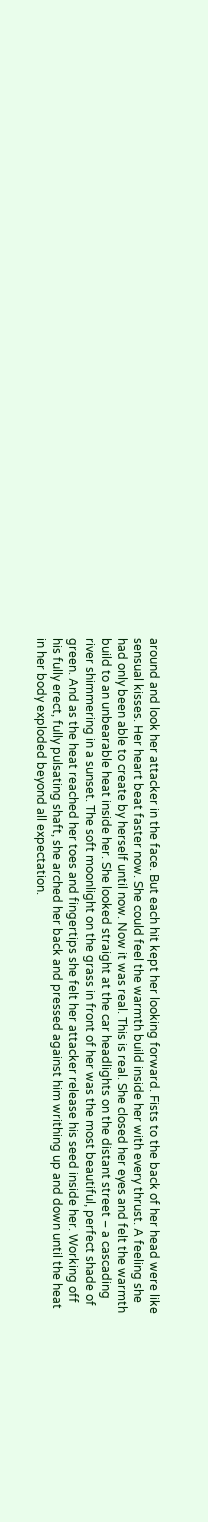around and look her attacker in the face. But each hit kept her looking forward. Fists to the back of her head were like sensual kisses. Her heart beat faster now. She could feel the warmth build inside her with every thrust. A feeling she had only been able to create by herself until now. Now it was real. This is real. She closed her eyes and felt the warmth build to an unbearable heat inside her. She looked straight at the car headlights on the distant street – a cascading river shimmering in a sunset. The soft moonlight on the grass in front of her was the most beautiful, perfect shade of green. And as the heat reached her toes and fingertips she felt her attacker release his seed inside her. Working off his fully erect, fully pulsating shaft, she arched her back and pressed against him writhing up and down until the heat in her body exploded beyond all expectation.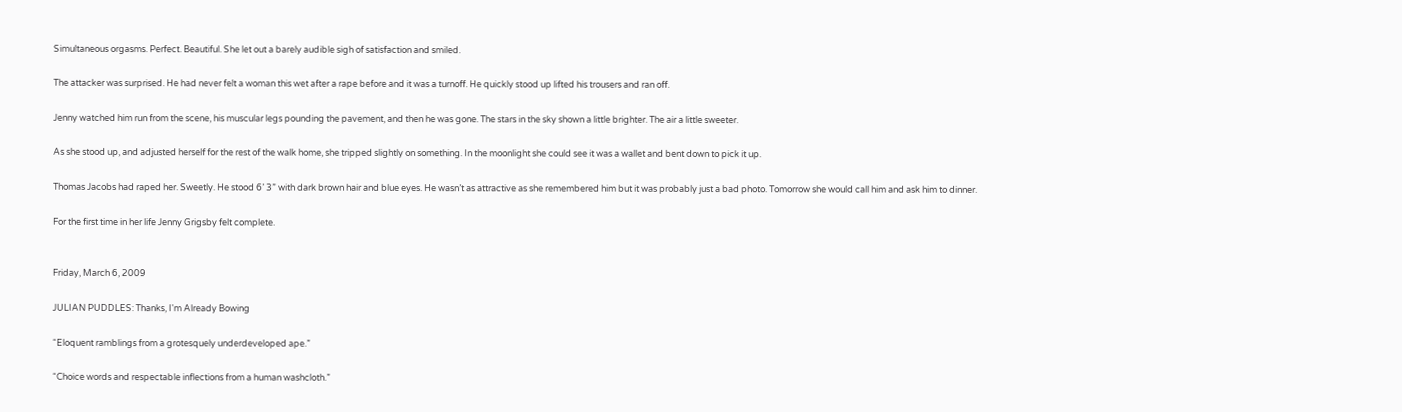Simultaneous orgasms. Perfect. Beautiful. She let out a barely audible sigh of satisfaction and smiled.

The attacker was surprised. He had never felt a woman this wet after a rape before and it was a turnoff. He quickly stood up lifted his trousers and ran off.

Jenny watched him run from the scene, his muscular legs pounding the pavement, and then he was gone. The stars in the sky shown a little brighter. The air a little sweeter.

As she stood up, and adjusted herself for the rest of the walk home, she tripped slightly on something. In the moonlight she could see it was a wallet and bent down to pick it up.

Thomas Jacobs had raped her. Sweetly. He stood 6’ 3” with dark brown hair and blue eyes. He wasn’t as attractive as she remembered him but it was probably just a bad photo. Tomorrow she would call him and ask him to dinner.

For the first time in her life Jenny Grigsby felt complete.


Friday, March 6, 2009

JULIAN PUDDLES: Thanks, I'm Already Bowing

“Eloquent ramblings from a grotesquely underdeveloped ape.”

“Choice words and respectable inflections from a human washcloth.”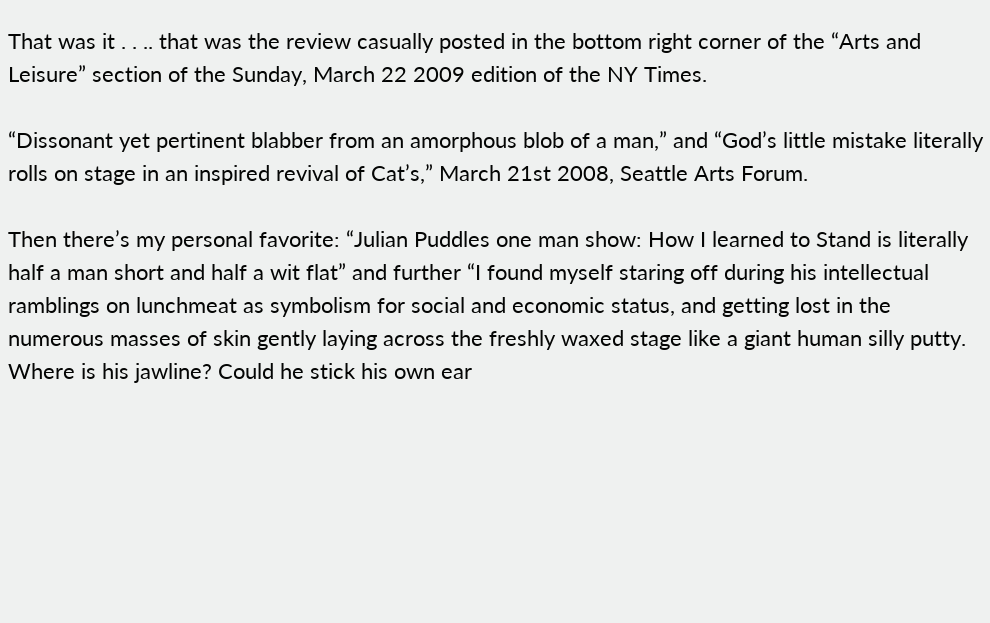That was it . . .. that was the review casually posted in the bottom right corner of the “Arts and Leisure” section of the Sunday, March 22 2009 edition of the NY Times.

“Dissonant yet pertinent blabber from an amorphous blob of a man,” and “God’s little mistake literally rolls on stage in an inspired revival of Cat’s,” March 21st 2008, Seattle Arts Forum.

Then there’s my personal favorite: “Julian Puddles one man show: How I learned to Stand is literally half a man short and half a wit flat” and further “I found myself staring off during his intellectual ramblings on lunchmeat as symbolism for social and economic status, and getting lost in the numerous masses of skin gently laying across the freshly waxed stage like a giant human silly putty. Where is his jawline? Could he stick his own ear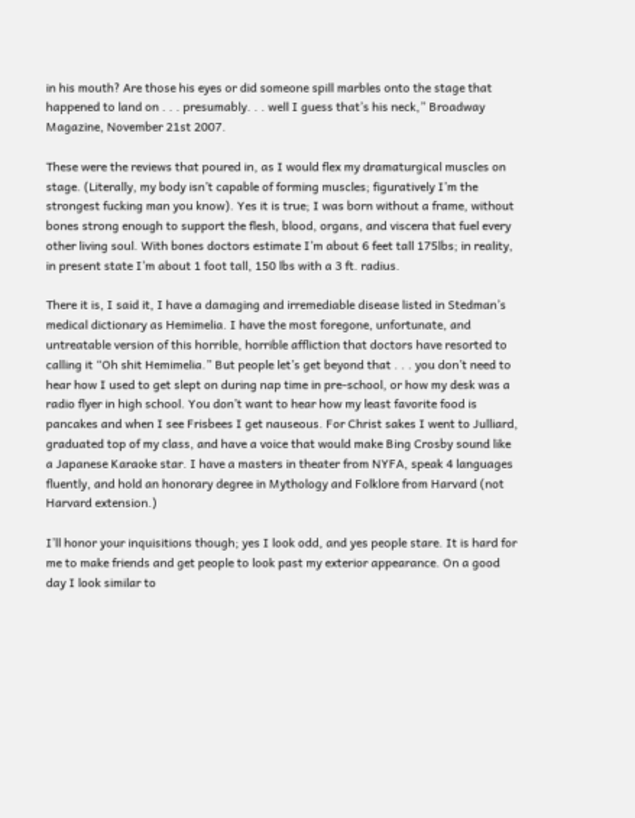in his mouth? Are those his eyes or did someone spill marbles onto the stage that happened to land on . . . presumably. . . well I guess that’s his neck,” Broadway Magazine, November 21st 2007.

These were the reviews that poured in, as I would flex my dramaturgical muscles on stage. (Literally, my body isn’t capable of forming muscles; figuratively I’m the strongest fucking man you know). Yes it is true; I was born without a frame, without bones strong enough to support the flesh, blood, organs, and viscera that fuel every other living soul. With bones doctors estimate I’m about 6 feet tall 175lbs; in reality, in present state I’m about 1 foot tall, 150 lbs with a 3 ft. radius.

There it is, I said it, I have a damaging and irremediable disease listed in Stedman’s medical dictionary as Hemimelia. I have the most foregone, unfortunate, and untreatable version of this horrible, horrible affliction that doctors have resorted to calling it “Oh shit Hemimelia.” But people let’s get beyond that . . . you don’t need to hear how I used to get slept on during nap time in pre-school, or how my desk was a radio flyer in high school. You don’t want to hear how my least favorite food is pancakes and when I see Frisbees I get nauseous. For Christ sakes I went to Julliard, graduated top of my class, and have a voice that would make Bing Crosby sound like a Japanese Karaoke star. I have a masters in theater from NYFA, speak 4 languages fluently, and hold an honorary degree in Mythology and Folklore from Harvard (not Harvard extension.)

I’ll honor your inquisitions though; yes I look odd, and yes people stare. It is hard for me to make friends and get people to look past my exterior appearance. On a good day I look similar to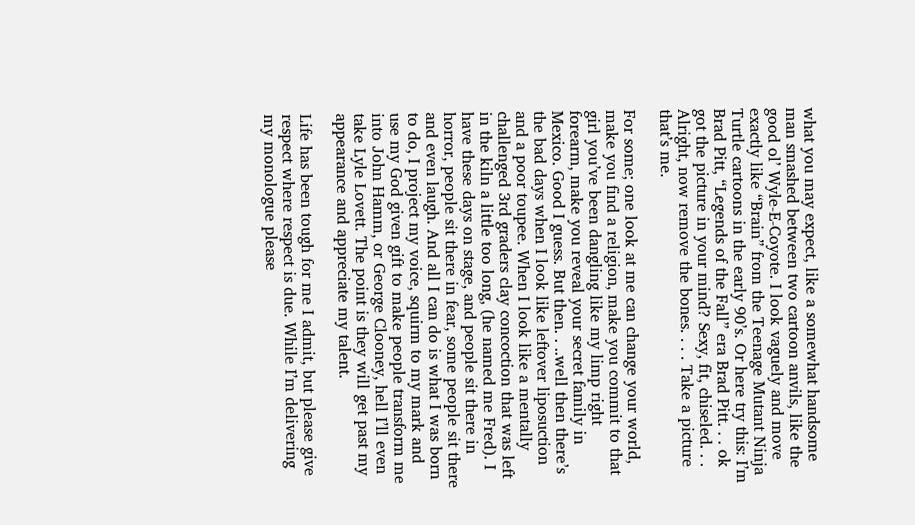what you may expect, like a somewhat handsome man smashed between two cartoon anvils, like the good ol’ Wyle-E-Coyote. I look vaguely and move exactly like “Brain” from the Teenage Mutant Ninja Turtle cartoons in the early 90’s. Or here try this: I’m Brad Pitt, “Legends of the Fall” era Brad Pitt. . . ok got the picture in your mind? Sexy, fit, chiseled. . . Alright, now remove the bones. . . . Take a picture that’s me.

For some; one look at me can change your world, make you find a religion, make you commit to that girl you’ve been dangling like my limp right forearm, make you reveal your secret family in Mexico. Good I guess. But then. . ..well then there’s the bad days when I look like leftover liposuction and a poor toupee. When I look like a mentally challenged 3rd graders clay concoction that was left in the kiln a little too long, (he named me Fred). I have these days on stage, and people sit there in horror, people sit there in fear, some people sit there and even laugh. And all I can do is what I was born to do, I project my voice, squirm to my mark and use my God given gift to make people transform me into John Hamm, or George Clooney, hell I’ll even take Lyle Lovett. The point is they will get past my appearance and appreciate my talent.

Life has been tough for me I admit, but please give respect where respect is due. While I’m delivering my monologue please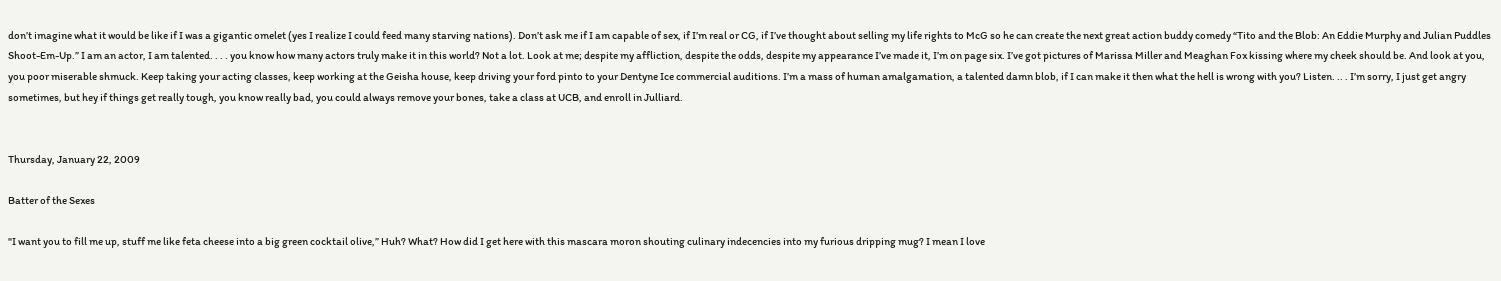don’t imagine what it would be like if I was a gigantic omelet (yes I realize I could feed many starving nations). Don’t ask me if I am capable of sex, if I’m real or CG, if I’ve thought about selling my life rights to McG so he can create the next great action buddy comedy “Tito and the Blob: An Eddie Murphy and Julian Puddles Shoot-Em-Up.” I am an actor, I am talented. . . . you know how many actors truly make it in this world? Not a lot. Look at me; despite my affliction, despite the odds, despite my appearance I’ve made it, I’m on page six. I’ve got pictures of Marissa Miller and Meaghan Fox kissing where my cheek should be. And look at you, you poor miserable shmuck. Keep taking your acting classes, keep working at the Geisha house, keep driving your ford pinto to your Dentyne Ice commercial auditions. I’m a mass of human amalgamation, a talented damn blob, if I can make it then what the hell is wrong with you? Listen. .. . I’m sorry, I just get angry sometimes, but hey if things get really tough, you know really bad, you could always remove your bones, take a class at UCB, and enroll in Julliard.


Thursday, January 22, 2009

Batter of the Sexes

"I want you to fill me up, stuff me like feta cheese into a big green cocktail olive,” Huh? What? How did I get here with this mascara moron shouting culinary indecencies into my furious dripping mug? I mean I love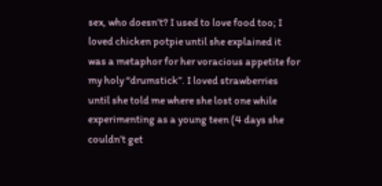sex, who doesn’t? I used to love food too; I loved chicken potpie until she explained it was a metaphor for her voracious appetite for my holy “drumstick”. I loved strawberries until she told me where she lost one while experimenting as a young teen (4 days she couldn’t get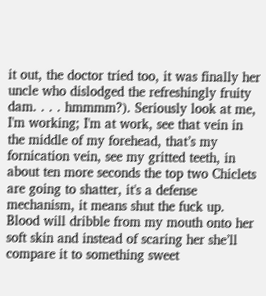it out, the doctor tried too, it was finally her uncle who dislodged the refreshingly fruity dam. . . . hmmmm?). Seriously look at me, I'm working; I'm at work, see that vein in the middle of my forehead, that’s my fornication vein, see my gritted teeth, in about ten more seconds the top two Chiclets are going to shatter, it's a defense mechanism, it means shut the fuck up. Blood will dribble from my mouth onto her soft skin and instead of scaring her she’ll compare it to something sweet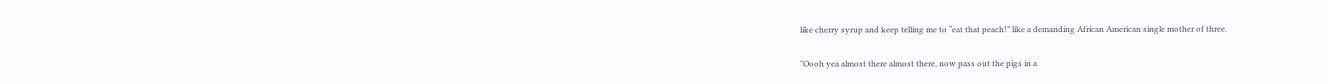like cherry syrup and keep telling me to “eat that peach!” like a demanding African American single mother of three.

"Oooh yea almost there almost there, now pass out the pigs in a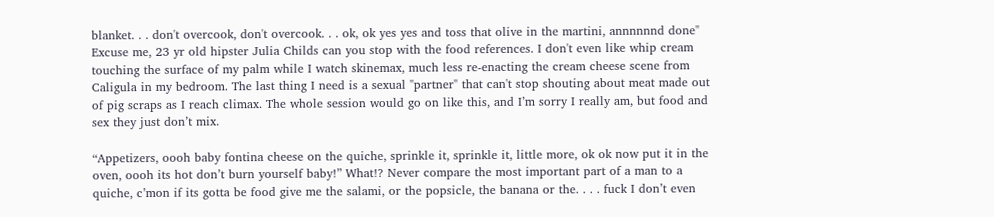blanket. . . don't overcook, don't overcook. . . ok, ok yes yes and toss that olive in the martini, annnnnnd done" Excuse me, 23 yr old hipster Julia Childs can you stop with the food references. I don't even like whip cream touching the surface of my palm while I watch skinemax, much less re-enacting the cream cheese scene from Caligula in my bedroom. The last thing I need is a sexual "partner" that can't stop shouting about meat made out of pig scraps as I reach climax. The whole session would go on like this, and I’m sorry I really am, but food and sex they just don’t mix.

“Appetizers, oooh baby fontina cheese on the quiche, sprinkle it, sprinkle it, little more, ok ok now put it in the oven, oooh its hot don’t burn yourself baby!” What!? Never compare the most important part of a man to a quiche, c’mon if its gotta be food give me the salami, or the popsicle, the banana or the. . . . fuck I don’t even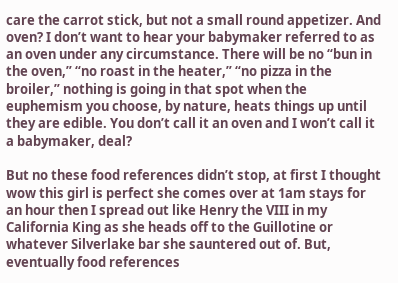care the carrot stick, but not a small round appetizer. And oven? I don’t want to hear your babymaker referred to as an oven under any circumstance. There will be no “bun in the oven,” “no roast in the heater,” “no pizza in the broiler,” nothing is going in that spot when the euphemism you choose, by nature, heats things up until they are edible. You don’t call it an oven and I won’t call it a babymaker, deal?

But no these food references didn’t stop, at first I thought wow this girl is perfect she comes over at 1am stays for an hour then I spread out like Henry the VIII in my California King as she heads off to the Guillotine or whatever Silverlake bar she sauntered out of. But, eventually food references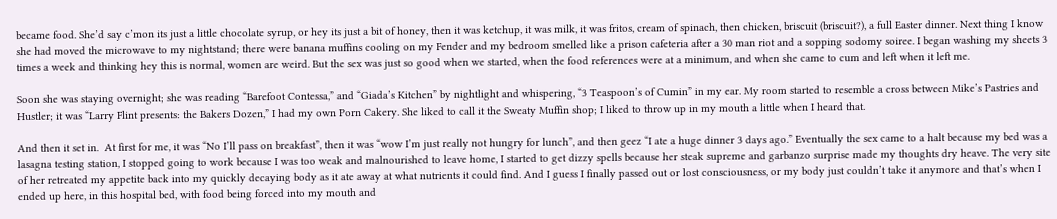became food. She’d say c’mon its just a little chocolate syrup, or hey its just a bit of honey, then it was ketchup, it was milk, it was fritos, cream of spinach, then chicken, briscuit (briscuit?), a full Easter dinner. Next thing I know she had moved the microwave to my nightstand; there were banana muffins cooling on my Fender and my bedroom smelled like a prison cafeteria after a 30 man riot and a sopping sodomy soiree. I began washing my sheets 3 times a week and thinking hey this is normal, women are weird. But the sex was just so good when we started, when the food references were at a minimum, and when she came to cum and left when it left me.

Soon she was staying overnight; she was reading “Barefoot Contessa,” and “Giada’s Kitchen” by nightlight and whispering, “3 Teaspoon’s of Cumin” in my ear. My room started to resemble a cross between Mike’s Pastries and Hustler; it was “Larry Flint presents: the Bakers Dozen,” I had my own Porn Cakery. She liked to call it the Sweaty Muffin shop; I liked to throw up in my mouth a little when I heard that.

And then it set in.  At first for me, it was “No I’ll pass on breakfast”, then it was “wow I’m just really not hungry for lunch”, and then geez “I ate a huge dinner 3 days ago.” Eventually the sex came to a halt because my bed was a lasagna testing station, I stopped going to work because I was too weak and malnourished to leave home, I started to get dizzy spells because her steak supreme and garbanzo surprise made my thoughts dry heave. The very site of her retreated my appetite back into my quickly decaying body as it ate away at what nutrients it could find. And I guess I finally passed out or lost consciousness, or my body just couldn’t take it anymore and that’s when I ended up here, in this hospital bed, with food being forced into my mouth and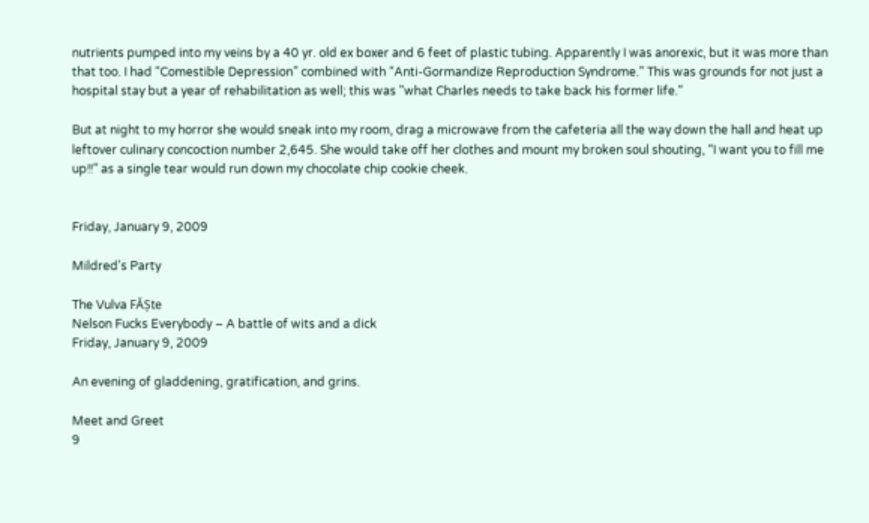nutrients pumped into my veins by a 40 yr. old ex boxer and 6 feet of plastic tubing. Apparently I was anorexic, but it was more than that too. I had “Comestible Depression” combined with “Anti-Gormandize Reproduction Syndrome.” This was grounds for not just a hospital stay but a year of rehabilitation as well; this was "what Charles needs to take back his former life."

But at night to my horror she would sneak into my room, drag a microwave from the cafeteria all the way down the hall and heat up leftover culinary concoction number 2,645. She would take off her clothes and mount my broken soul shouting, “I want you to fill me up!!” as a single tear would run down my chocolate chip cookie cheek.


Friday, January 9, 2009

Mildred's Party

The Vulva FĂȘte
Nelson Fucks Everybody – A battle of wits and a dick
Friday, January 9, 2009

An evening of gladdening, gratification, and grins.

Meet and Greet
9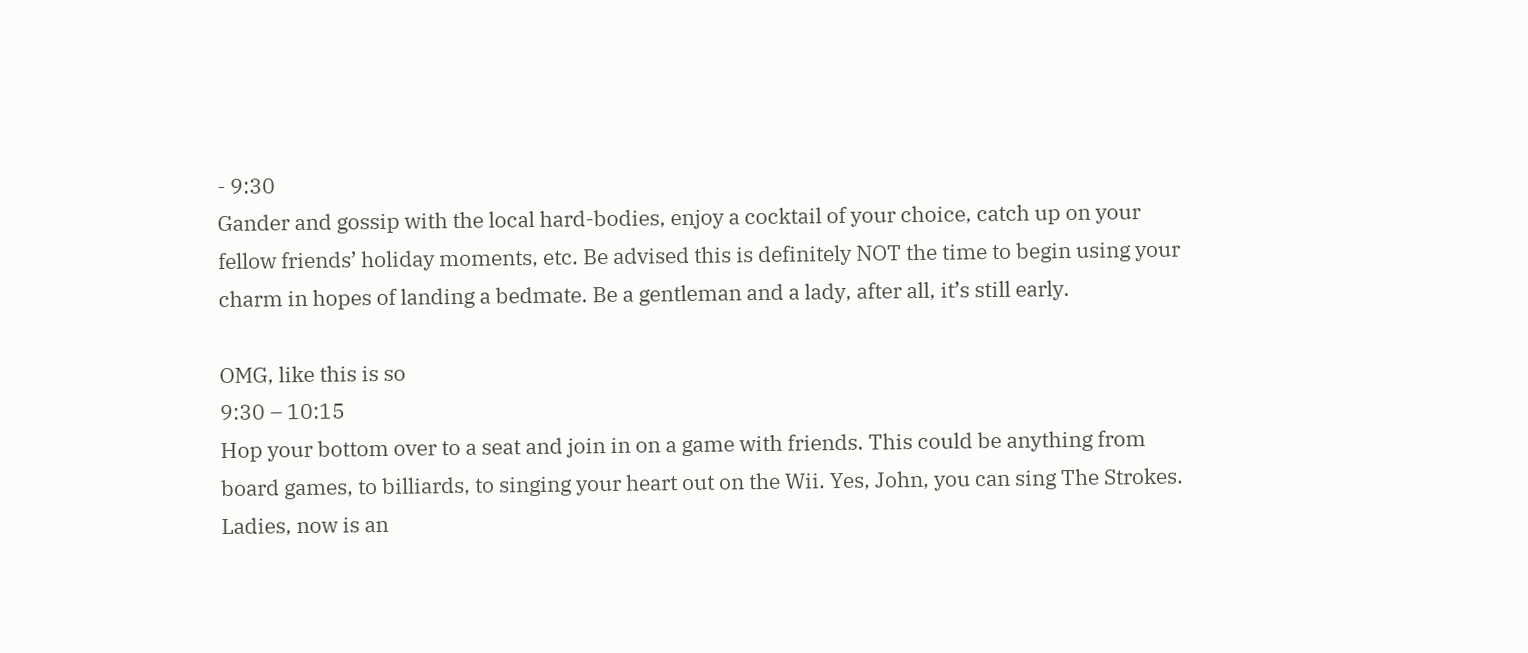- 9:30
Gander and gossip with the local hard-bodies, enjoy a cocktail of your choice, catch up on your fellow friends’ holiday moments, etc. Be advised this is definitely NOT the time to begin using your charm in hopes of landing a bedmate. Be a gentleman and a lady, after all, it’s still early.

OMG, like this is so
9:30 – 10:15
Hop your bottom over to a seat and join in on a game with friends. This could be anything from board games, to billiards, to singing your heart out on the Wii. Yes, John, you can sing The Strokes. Ladies, now is an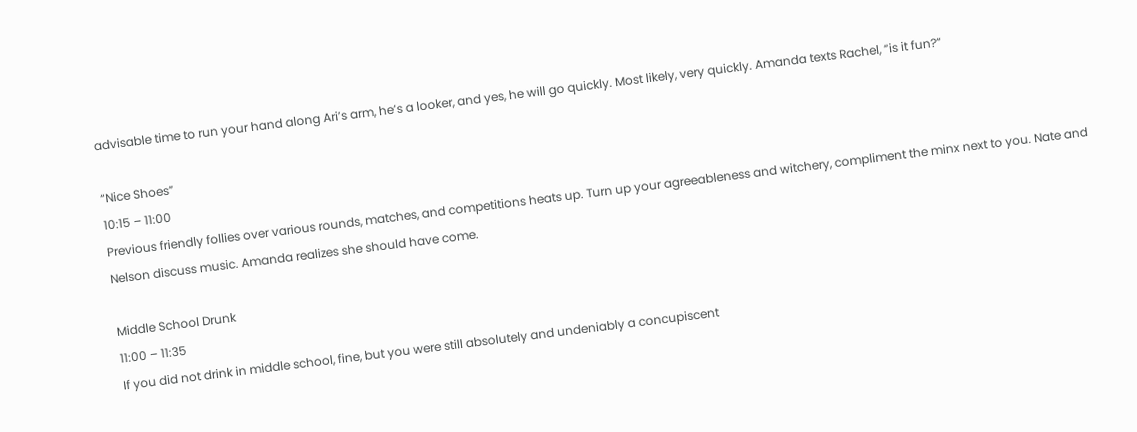advisable time to run your hand along Ari’s arm, he’s a looker, and yes, he will go quickly. Most likely, very quickly. Amanda texts Rachel, “is it fun?”

“Nice Shoes”
10:15 – 11:00
Previous friendly follies over various rounds, matches, and competitions heats up. Turn up your agreeableness and witchery, compliment the minx next to you. Nate and Nelson discuss music. Amanda realizes she should have come.

Middle School Drunk
11:00 – 11:35
If you did not drink in middle school, fine, but you were still absolutely and undeniably a concupiscent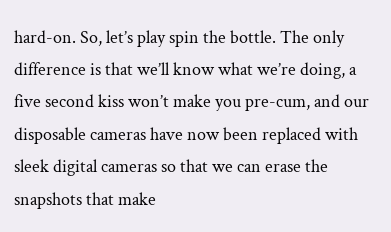hard-on. So, let’s play spin the bottle. The only difference is that we’ll know what we’re doing, a five second kiss won’t make you pre-cum, and our disposable cameras have now been replaced with sleek digital cameras so that we can erase the snapshots that make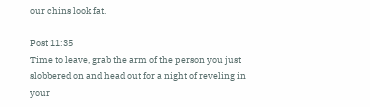our chins look fat.

Post 11:35
Time to leave, grab the arm of the person you just slobbered on and head out for a night of reveling in your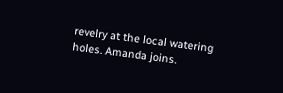revelry at the local watering holes. Amanda joins.